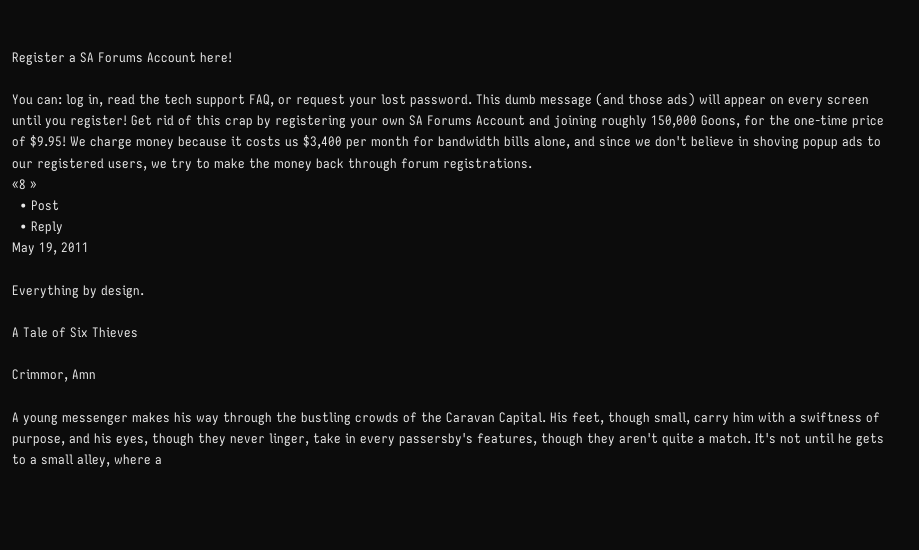Register a SA Forums Account here!

You can: log in, read the tech support FAQ, or request your lost password. This dumb message (and those ads) will appear on every screen until you register! Get rid of this crap by registering your own SA Forums Account and joining roughly 150,000 Goons, for the one-time price of $9.95! We charge money because it costs us $3,400 per month for bandwidth bills alone, and since we don't believe in shoving popup ads to our registered users, we try to make the money back through forum registrations.
«8 »
  • Post
  • Reply
May 19, 2011

Everything by design.

A Tale of Six Thieves

Crimmor, Amn

A young messenger makes his way through the bustling crowds of the Caravan Capital. His feet, though small, carry him with a swiftness of purpose, and his eyes, though they never linger, take in every passersby's features, though they aren't quite a match. It's not until he gets to a small alley, where a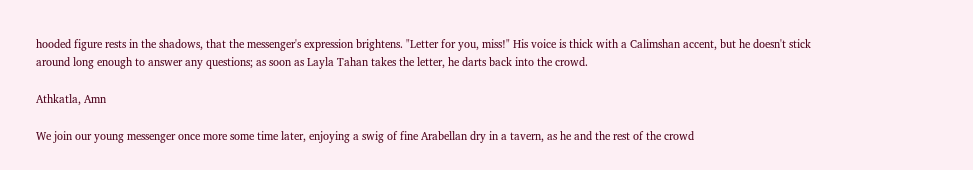hooded figure rests in the shadows, that the messenger's expression brightens. "Letter for you, miss!" His voice is thick with a Calimshan accent, but he doesn't stick around long enough to answer any questions; as soon as Layla Tahan takes the letter, he darts back into the crowd.

Athkatla, Amn

We join our young messenger once more some time later, enjoying a swig of fine Arabellan dry in a tavern, as he and the rest of the crowd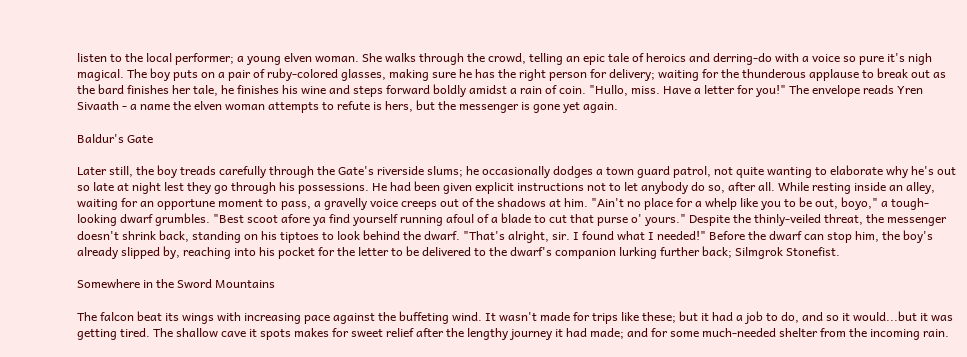listen to the local performer; a young elven woman. She walks through the crowd, telling an epic tale of heroics and derring-do with a voice so pure it's nigh magical. The boy puts on a pair of ruby-colored glasses, making sure he has the right person for delivery; waiting for the thunderous applause to break out as the bard finishes her tale, he finishes his wine and steps forward boldly amidst a rain of coin. "Hullo, miss. Have a letter for you!" The envelope reads Yren Sivaath - a name the elven woman attempts to refute is hers, but the messenger is gone yet again.

Baldur's Gate

Later still, the boy treads carefully through the Gate's riverside slums; he occasionally dodges a town guard patrol, not quite wanting to elaborate why he's out so late at night lest they go through his possessions. He had been given explicit instructions not to let anybody do so, after all. While resting inside an alley, waiting for an opportune moment to pass, a gravelly voice creeps out of the shadows at him. "Ain't no place for a whelp like you to be out, boyo," a tough-looking dwarf grumbles. "Best scoot afore ya find yourself running afoul of a blade to cut that purse o' yours." Despite the thinly-veiled threat, the messenger doesn't shrink back, standing on his tiptoes to look behind the dwarf. "That's alright, sir. I found what I needed!" Before the dwarf can stop him, the boy's already slipped by, reaching into his pocket for the letter to be delivered to the dwarf's companion lurking further back; Silmgrok Stonefist.

Somewhere in the Sword Mountains

The falcon beat its wings with increasing pace against the buffeting wind. It wasn't made for trips like these; but it had a job to do, and so it would...but it was getting tired. The shallow cave it spots makes for sweet relief after the lengthy journey it had made; and for some much-needed shelter from the incoming rain.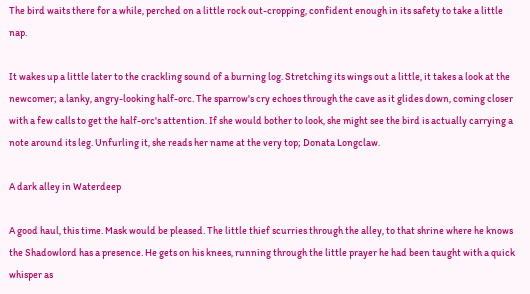The bird waits there for a while, perched on a little rock out-cropping, confident enough in its safety to take a little nap.

It wakes up a little later to the crackling sound of a burning log. Stretching its wings out a little, it takes a look at the newcomer; a lanky, angry-looking half-orc. The sparrow's cry echoes through the cave as it glides down, coming closer with a few calls to get the half-orc's attention. If she would bother to look, she might see the bird is actually carrying a note around its leg. Unfurling it, she reads her name at the very top; Donata Longclaw.

A dark alley in Waterdeep

A good haul, this time. Mask would be pleased. The little thief scurries through the alley, to that shrine where he knows the Shadowlord has a presence. He gets on his knees, running through the little prayer he had been taught with a quick whisper as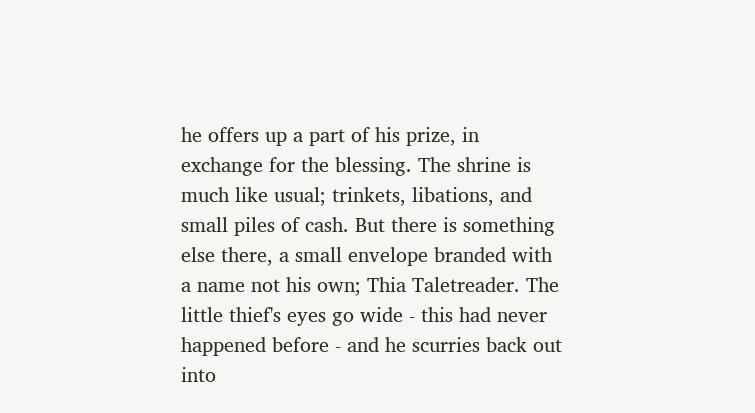he offers up a part of his prize, in exchange for the blessing. The shrine is much like usual; trinkets, libations, and small piles of cash. But there is something else there, a small envelope branded with a name not his own; Thia Taletreader. The little thief's eyes go wide - this had never happened before - and he scurries back out into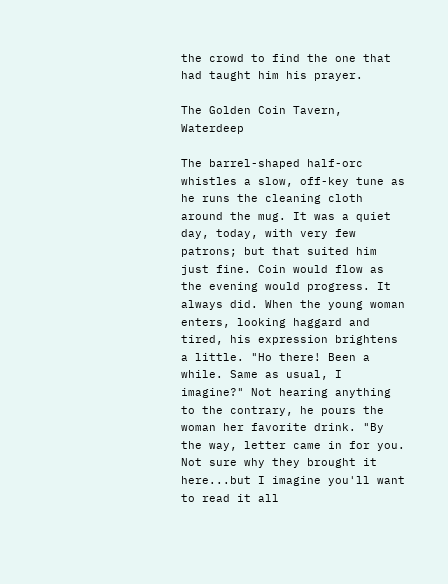the crowd to find the one that had taught him his prayer.

The Golden Coin Tavern, Waterdeep

The barrel-shaped half-orc whistles a slow, off-key tune as he runs the cleaning cloth around the mug. It was a quiet day, today, with very few patrons; but that suited him just fine. Coin would flow as the evening would progress. It always did. When the young woman enters, looking haggard and tired, his expression brightens a little. "Ho there! Been a while. Same as usual, I imagine?" Not hearing anything to the contrary, he pours the woman her favorite drink. "By the way, letter came in for you. Not sure why they brought it here...but I imagine you'll want to read it all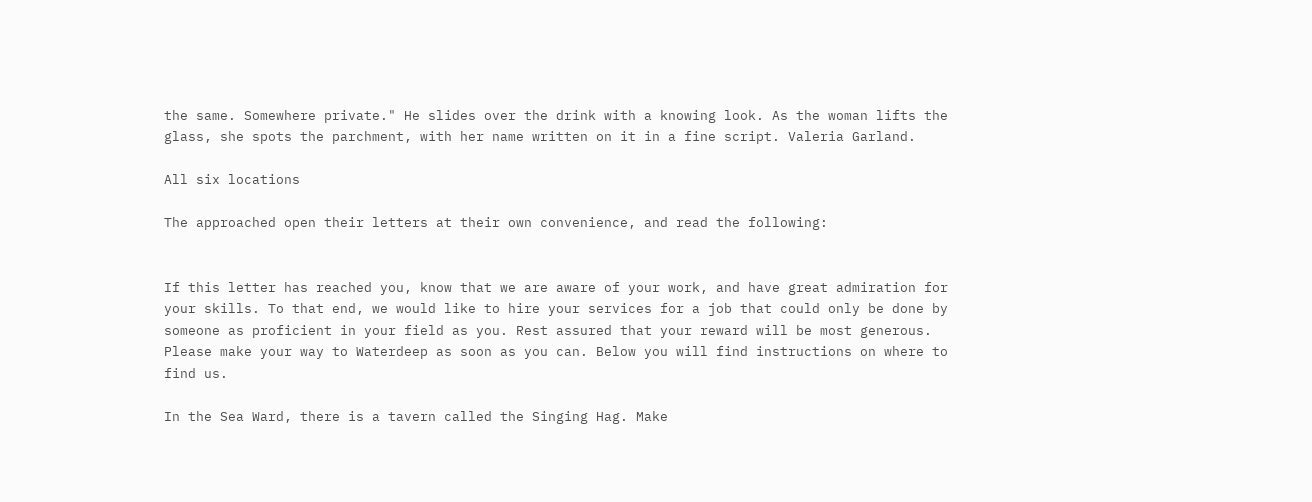the same. Somewhere private." He slides over the drink with a knowing look. As the woman lifts the glass, she spots the parchment, with her name written on it in a fine script. Valeria Garland.

All six locations

The approached open their letters at their own convenience, and read the following:


If this letter has reached you, know that we are aware of your work, and have great admiration for your skills. To that end, we would like to hire your services for a job that could only be done by someone as proficient in your field as you. Rest assured that your reward will be most generous. Please make your way to Waterdeep as soon as you can. Below you will find instructions on where to find us.

In the Sea Ward, there is a tavern called the Singing Hag. Make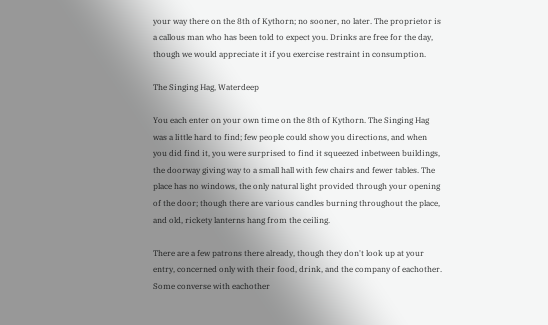your way there on the 8th of Kythorn; no sooner, no later. The proprietor is a callous man who has been told to expect you. Drinks are free for the day, though we would appreciate it if you exercise restraint in consumption.

The Singing Hag, Waterdeep

You each enter on your own time on the 8th of Kythorn. The Singing Hag was a little hard to find; few people could show you directions, and when you did find it, you were surprised to find it squeezed inbetween buildings, the doorway giving way to a small hall with few chairs and fewer tables. The place has no windows, the only natural light provided through your opening of the door; though there are various candles burning throughout the place, and old, rickety lanterns hang from the ceiling.

There are a few patrons there already, though they don't look up at your entry, concerned only with their food, drink, and the company of eachother. Some converse with eachother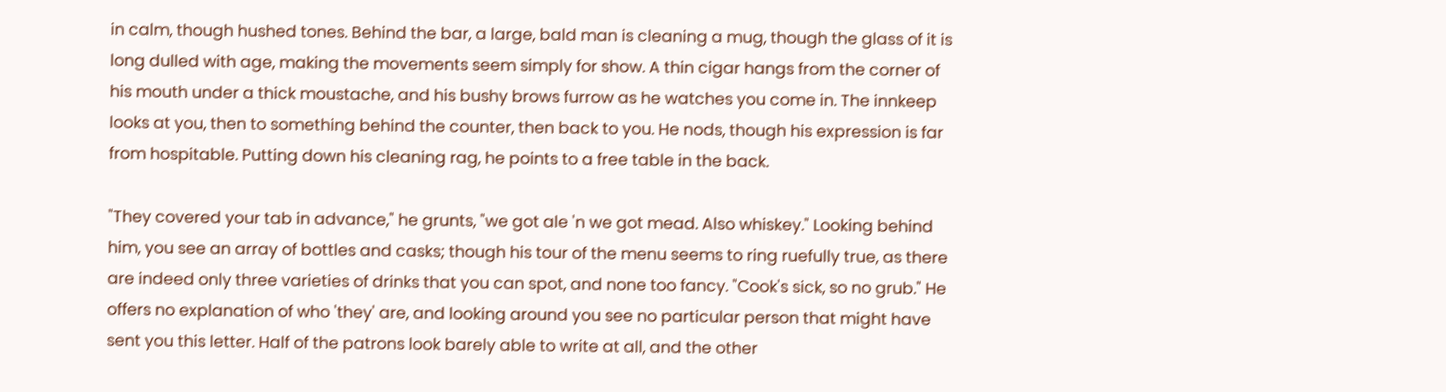in calm, though hushed tones. Behind the bar, a large, bald man is cleaning a mug, though the glass of it is long dulled with age, making the movements seem simply for show. A thin cigar hangs from the corner of his mouth under a thick moustache, and his bushy brows furrow as he watches you come in. The innkeep looks at you, then to something behind the counter, then back to you. He nods, though his expression is far from hospitable. Putting down his cleaning rag, he points to a free table in the back.

"They covered your tab in advance," he grunts, "we got ale 'n we got mead. Also whiskey." Looking behind him, you see an array of bottles and casks; though his tour of the menu seems to ring ruefully true, as there are indeed only three varieties of drinks that you can spot, and none too fancy. "Cook's sick, so no grub." He offers no explanation of who 'they' are, and looking around you see no particular person that might have sent you this letter. Half of the patrons look barely able to write at all, and the other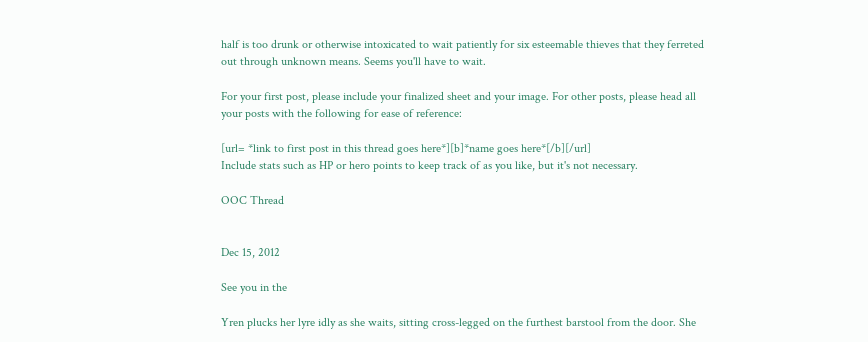half is too drunk or otherwise intoxicated to wait patiently for six esteemable thieves that they ferreted out through unknown means. Seems you'll have to wait.

For your first post, please include your finalized sheet and your image. For other posts, please head all your posts with the following for ease of reference:

[url= *link to first post in this thread goes here*][b]*name goes here*[/b][/url]
Include stats such as HP or hero points to keep track of as you like, but it's not necessary.

OOC Thread


Dec 15, 2012

See you in the

Yren plucks her lyre idly as she waits, sitting cross-legged on the furthest barstool from the door. She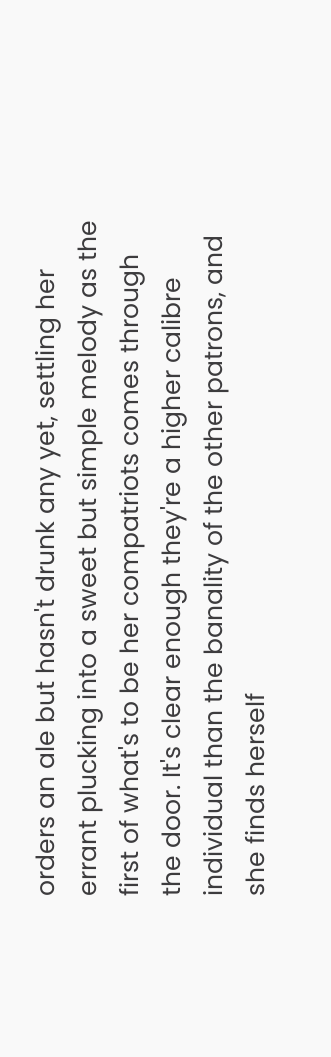orders an ale but hasn't drunk any yet, settling her errant plucking into a sweet but simple melody as the first of what's to be her compatriots comes through the door. It's clear enough they're a higher calibre individual than the banality of the other patrons, and she finds herself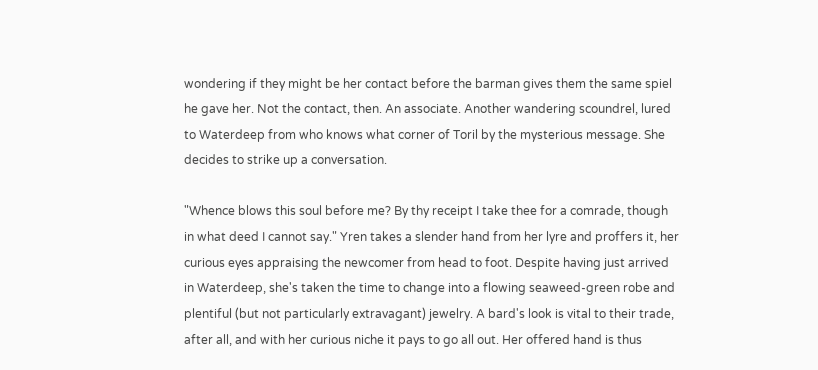wondering if they might be her contact before the barman gives them the same spiel he gave her. Not the contact, then. An associate. Another wandering scoundrel, lured to Waterdeep from who knows what corner of Toril by the mysterious message. She decides to strike up a conversation.

"Whence blows this soul before me? By thy receipt I take thee for a comrade, though in what deed I cannot say." Yren takes a slender hand from her lyre and proffers it, her curious eyes appraising the newcomer from head to foot. Despite having just arrived in Waterdeep, she's taken the time to change into a flowing seaweed-green robe and plentiful (but not particularly extravagant) jewelry. A bard's look is vital to their trade, after all, and with her curious niche it pays to go all out. Her offered hand is thus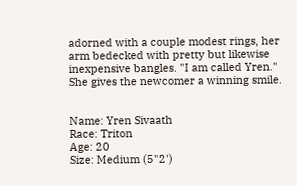adorned with a couple modest rings, her arm bedecked with pretty but likewise inexpensive bangles. "I am called Yren." She gives the newcomer a winning smile.


Name: Yren Sivaath
Race: Triton
Age: 20
Size: Medium (5"2')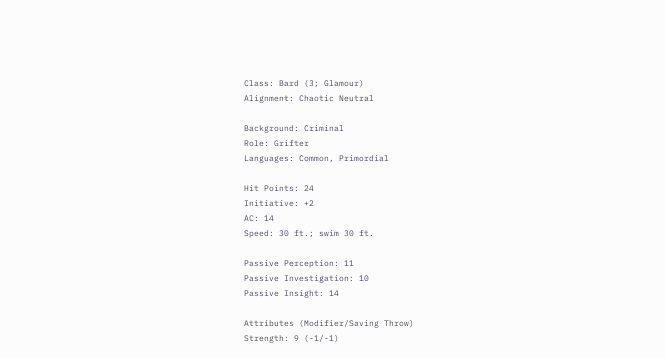Class: Bard (3; Glamour)
Alignment: Chaotic Neutral

Background: Criminal
Role: Grifter
Languages: Common, Primordial

Hit Points: 24
Initiative: +2
AC: 14
Speed: 30 ft.; swim 30 ft.

Passive Perception: 11
Passive Investigation: 10
Passive Insight: 14

Attributes (Modifier/Saving Throw)
Strength: 9 (-1/-1)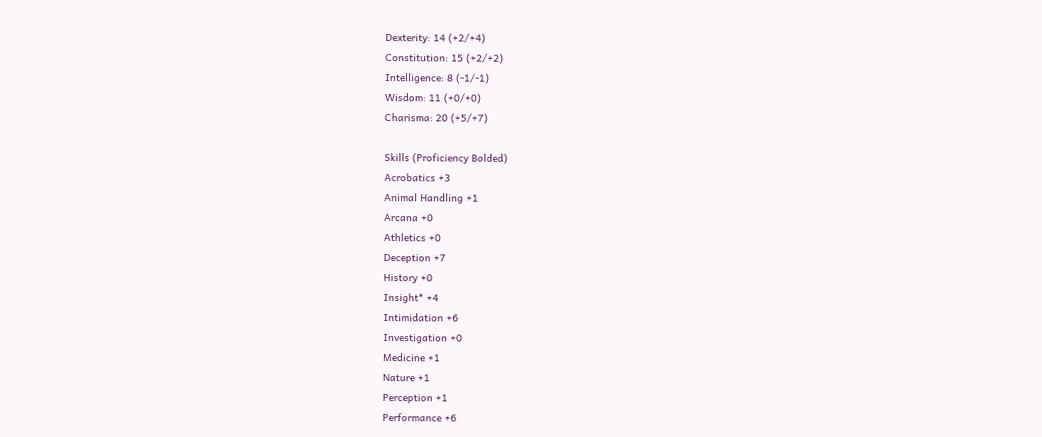Dexterity: 14 (+2/+4)
Constitution: 15 (+2/+2)
Intelligence: 8 (-1/-1)
Wisdom: 11 (+0/+0)
Charisma: 20 (+5/+7)

Skills (Proficiency Bolded)
Acrobatics +3
Animal Handling +1
Arcana +0
Athletics +0
Deception +7
History +0
Insight* +4
Intimidation +6
Investigation +0
Medicine +1
Nature +1
Perception +1
Performance +6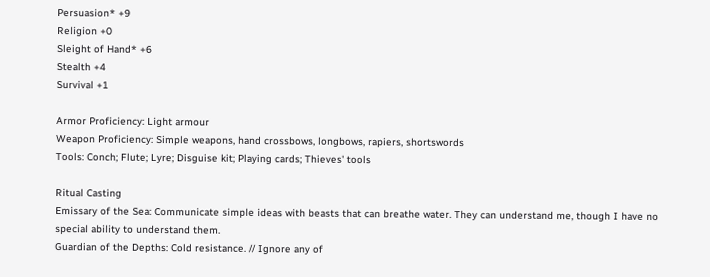Persuasion* +9
Religion +0
Sleight of Hand* +6
Stealth +4
Survival +1

Armor Proficiency: Light armour
Weapon Proficiency: Simple weapons, hand crossbows, longbows, rapiers, shortswords
Tools: Conch; Flute; Lyre; Disguise kit; Playing cards; Thieves' tools

Ritual Casting
Emissary of the Sea: Communicate simple ideas with beasts that can breathe water. They can understand me, though I have no special ability to understand them.
Guardian of the Depths: Cold resistance. // Ignore any of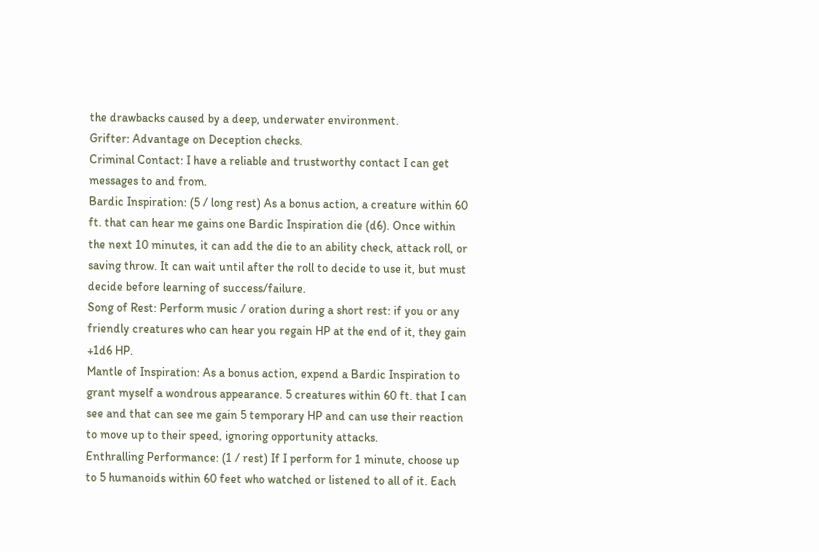the drawbacks caused by a deep, underwater environment.
Grifter: Advantage on Deception checks.
Criminal Contact: I have a reliable and trustworthy contact I can get messages to and from.
Bardic Inspiration: (5 / long rest) As a bonus action, a creature within 60 ft. that can hear me gains one Bardic Inspiration die (d6). Once within the next 10 minutes, it can add the die to an ability check, attack roll, or saving throw. It can wait until after the roll to decide to use it, but must decide before learning of success/failure.
Song of Rest: Perform music / oration during a short rest: if you or any friendly creatures who can hear you regain HP at the end of it, they gain +1d6 HP.
Mantle of Inspiration: As a bonus action, expend a Bardic Inspiration to grant myself a wondrous appearance. 5 creatures within 60 ft. that I can see and that can see me gain 5 temporary HP and can use their reaction to move up to their speed, ignoring opportunity attacks.
Enthralling Performance: (1 / rest) If I perform for 1 minute, choose up to 5 humanoids within 60 feet who watched or listened to all of it. Each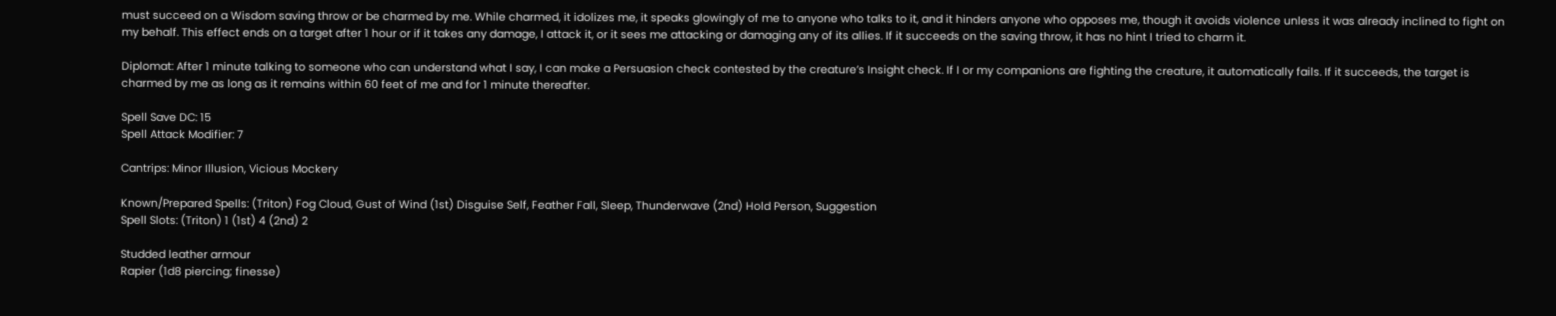must succeed on a Wisdom saving throw or be charmed by me. While charmed, it idolizes me, it speaks glowingly of me to anyone who talks to it, and it hinders anyone who opposes me, though it avoids violence unless it was already inclined to fight on my behalf. This effect ends on a target after 1 hour or if it takes any damage, I attack it, or it sees me attacking or damaging any of its allies. If it succeeds on the saving throw, it has no hint I tried to charm it.

Diplomat: After 1 minute talking to someone who can understand what I say, I can make a Persuasion check contested by the creature’s Insight check. If I or my companions are fighting the creature, it automatically fails. If it succeeds, the target is charmed by me as long as it remains within 60 feet of me and for 1 minute thereafter.

Spell Save DC: 15
Spell Attack Modifier: 7

Cantrips: Minor Illusion, Vicious Mockery

Known/Prepared Spells: (Triton) Fog Cloud, Gust of Wind (1st) Disguise Self, Feather Fall, Sleep, Thunderwave (2nd) Hold Person, Suggestion
Spell Slots: (Triton) 1 (1st) 4 (2nd) 2

Studded leather armour
Rapier (1d8 piercing; finesse)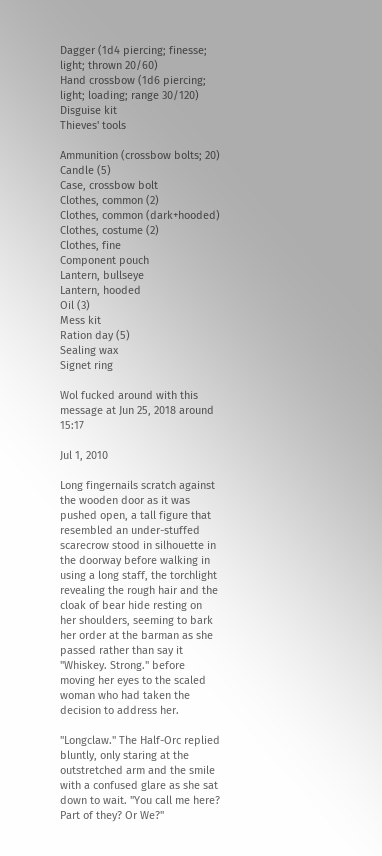Dagger (1d4 piercing; finesse; light; thrown 20/60)
Hand crossbow (1d6 piercing; light; loading; range 30/120)
Disguise kit
Thieves' tools

Ammunition (crossbow bolts; 20)
Candle (5)
Case, crossbow bolt
Clothes, common (2)
Clothes, common (dark+hooded)
Clothes, costume (2)
Clothes, fine
Component pouch
Lantern, bullseye
Lantern, hooded
Oil (3)
Mess kit
Ration day (5)
Sealing wax
Signet ring

Wol fucked around with this message at Jun 25, 2018 around 15:17

Jul 1, 2010

Long fingernails scratch against the wooden door as it was pushed open, a tall figure that resembled an under-stuffed scarecrow stood in silhouette in the doorway before walking in using a long staff, the torchlight revealing the rough hair and the cloak of bear hide resting on her shoulders, seeming to bark her order at the barman as she passed rather than say it "Whiskey. Strong." before moving her eyes to the scaled woman who had taken the decision to address her.

"Longclaw." The Half-Orc replied bluntly, only staring at the outstretched arm and the smile with a confused glare as she sat down to wait. "You call me here? Part of they? Or We?"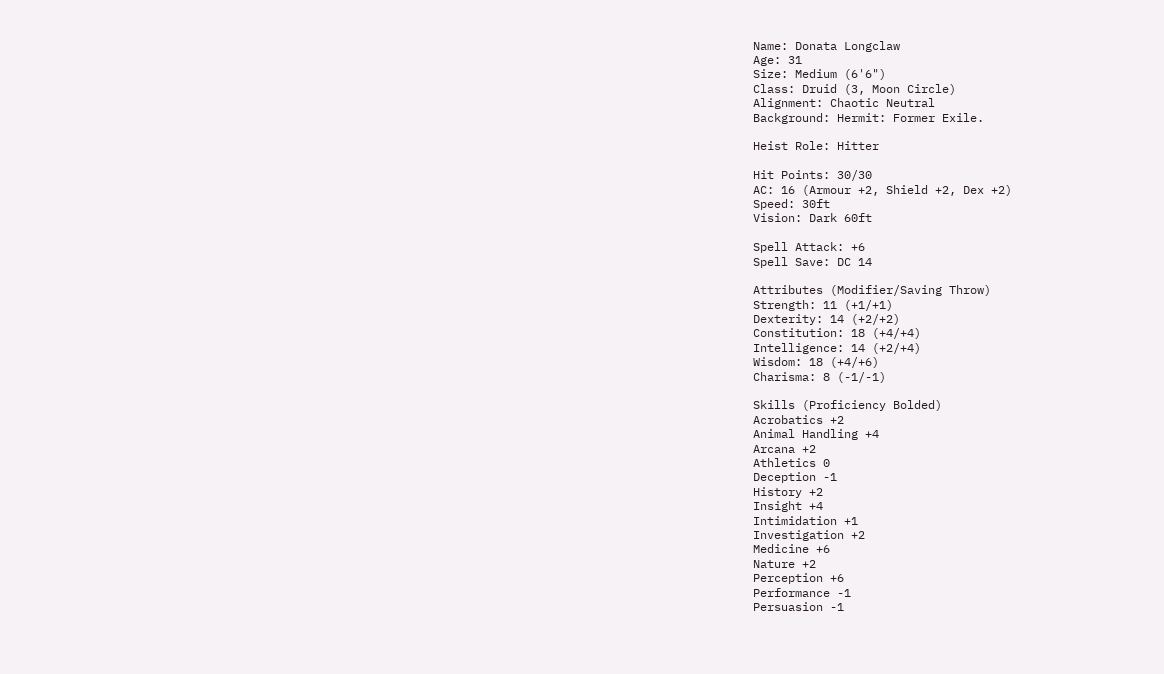Name: Donata Longclaw
Age: 31
Size: Medium (6'6")
Class: Druid (3, Moon Circle)
Alignment: Chaotic Neutral
Background: Hermit: Former Exile.

Heist Role: Hitter

Hit Points: 30/30
AC: 16 (Armour +2, Shield +2, Dex +2)
Speed: 30ft
Vision: Dark 60ft

Spell Attack: +6
Spell Save: DC 14

Attributes (Modifier/Saving Throw)
Strength: 11 (+1/+1)
Dexterity: 14 (+2/+2)
Constitution: 18 (+4/+4)
Intelligence: 14 (+2/+4)
Wisdom: 18 (+4/+6)
Charisma: 8 (-1/-1)

Skills (Proficiency Bolded)
Acrobatics +2
Animal Handling +4
Arcana +2
Athletics 0
Deception -1
History +2
Insight +4
Intimidation +1
Investigation +2
Medicine +6
Nature +2
Perception +6
Performance -1
Persuasion -1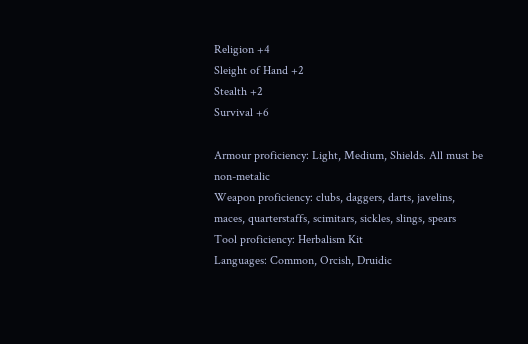Religion +4
Sleight of Hand +2
Stealth +2
Survival +6

Armour proficiency: Light, Medium, Shields. All must be non-metalic
Weapon proficiency: clubs, daggers, darts, javelins, maces, quarterstaffs, scimitars, sickles, slings, spears
Tool proficiency: Herbalism Kit
Languages: Common, Orcish, Druidic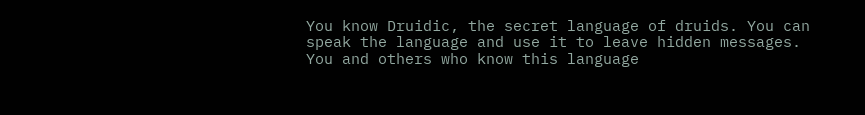You know Druidic, the secret language of druids. You can speak the language and use it to leave hidden messages. You and others who know this language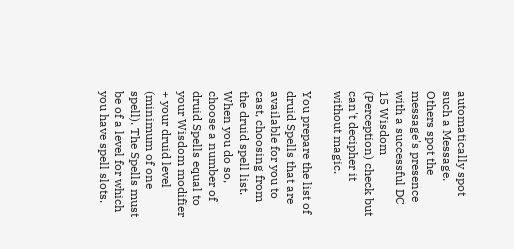automatically spot such a Message. Others spot the message's presence with a successful DC 15 Wisdom (Perception) check but can't decipher it without magic.

You prepare the list of druid Spells that are available for you to cast, choosing from the druid spell list. When you do so, choose a number of druid Spells equal to your Wisdom modifier + your druid level (minimum of one spell). The Spells must be of a level for which you have spell slots.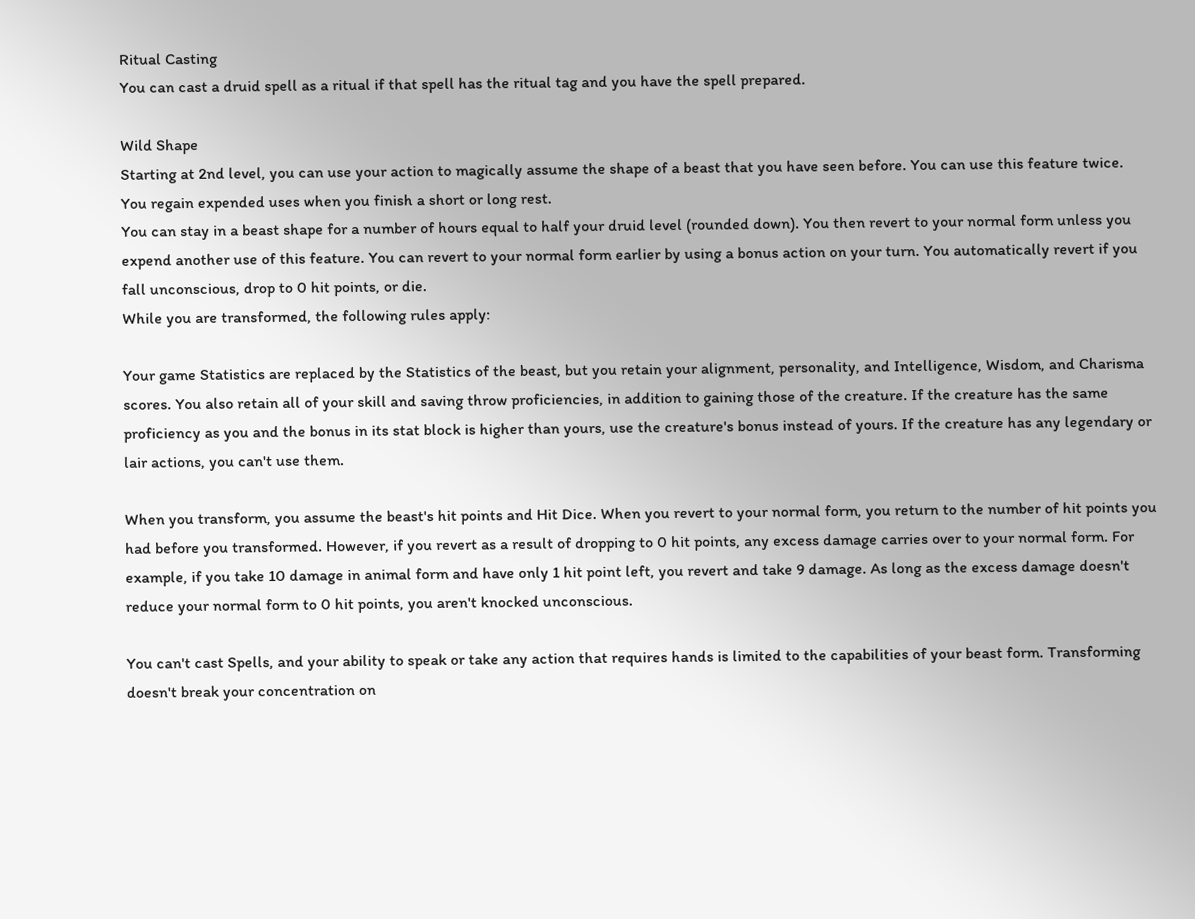Ritual Casting
You can cast a druid spell as a ritual if that spell has the ritual tag and you have the spell prepared.

Wild Shape
Starting at 2nd level, you can use your action to magically assume the shape of a beast that you have seen before. You can use this feature twice. You regain expended uses when you finish a short or long rest.
You can stay in a beast shape for a number of hours equal to half your druid level (rounded down). You then revert to your normal form unless you expend another use of this feature. You can revert to your normal form earlier by using a bonus action on your turn. You automatically revert if you fall unconscious, drop to 0 hit points, or die.
While you are transformed, the following rules apply:

Your game Statistics are replaced by the Statistics of the beast, but you retain your alignment, personality, and Intelligence, Wisdom, and Charisma scores. You also retain all of your skill and saving throw proficiencies, in addition to gaining those of the creature. If the creature has the same proficiency as you and the bonus in its stat block is higher than yours, use the creature's bonus instead of yours. If the creature has any legendary or lair actions, you can't use them.

When you transform, you assume the beast's hit points and Hit Dice. When you revert to your normal form, you return to the number of hit points you had before you transformed. However, if you revert as a result of dropping to 0 hit points, any excess damage carries over to your normal form. For example, if you take 10 damage in animal form and have only 1 hit point left, you revert and take 9 damage. As long as the excess damage doesn't reduce your normal form to 0 hit points, you aren't knocked unconscious.

You can't cast Spells, and your ability to speak or take any action that requires hands is limited to the capabilities of your beast form. Transforming doesn't break your concentration on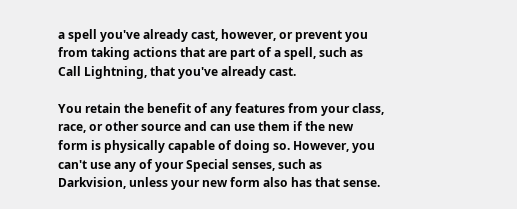a spell you've already cast, however, or prevent you from taking actions that are part of a spell, such as Call Lightning, that you've already cast.

You retain the benefit of any features from your class, race, or other source and can use them if the new form is physically capable of doing so. However, you can't use any of your Special senses, such as Darkvision, unless your new form also has that sense.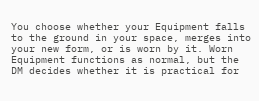You choose whether your Equipment falls to the ground in your space, merges into your new form, or is worn by it. Worn Equipment functions as normal, but the DM decides whether it is practical for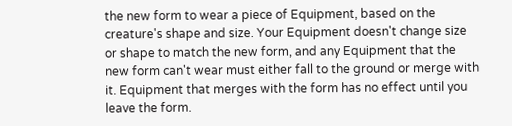the new form to wear a piece of Equipment, based on the creature's shape and size. Your Equipment doesn't change size or shape to match the new form, and any Equipment that the new form can't wear must either fall to the ground or merge with it. Equipment that merges with the form has no effect until you leave the form.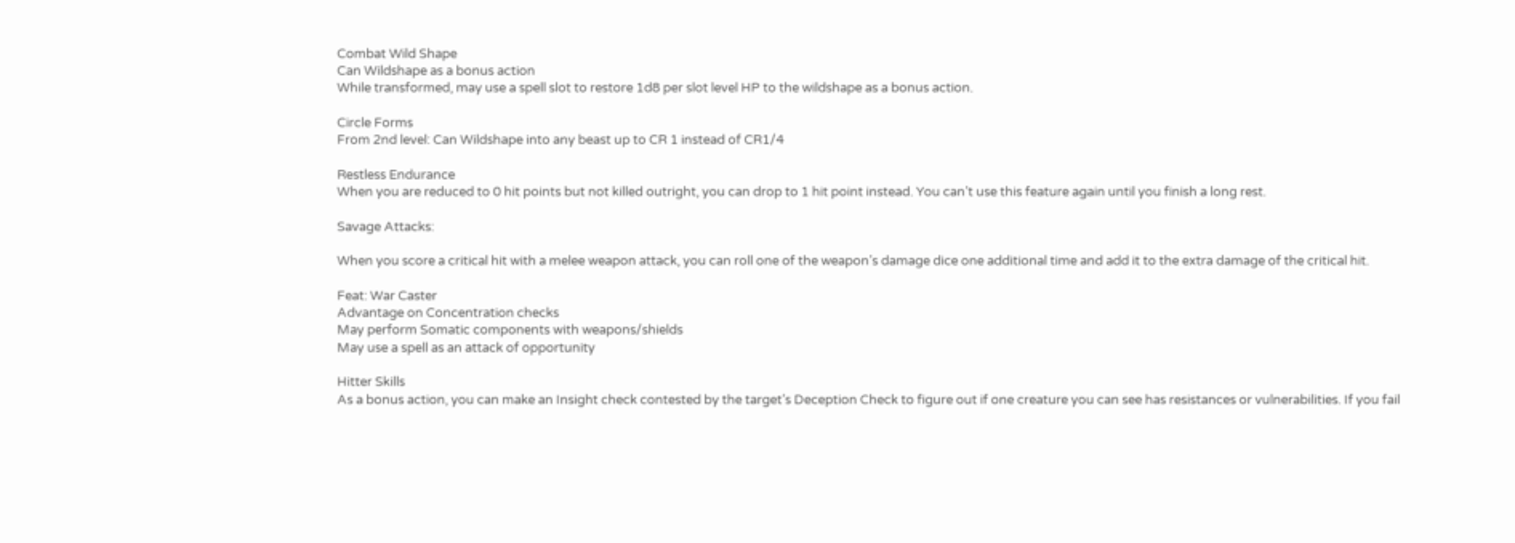Combat Wild Shape
Can Wildshape as a bonus action
While transformed, may use a spell slot to restore 1d8 per slot level HP to the wildshape as a bonus action.

Circle Forms
From 2nd level: Can Wildshape into any beast up to CR 1 instead of CR1/4

Restless Endurance
When you are reduced to 0 hit points but not killed outright, you can drop to 1 hit point instead. You can’t use this feature again until you finish a long rest.

Savage Attacks:

When you score a critical hit with a melee weapon attack, you can roll one of the weapon’s damage dice one additional time and add it to the extra damage of the critical hit.

Feat: War Caster
Advantage on Concentration checks
May perform Somatic components with weapons/shields
May use a spell as an attack of opportunity

Hitter Skills
As a bonus action, you can make an Insight check contested by the target’s Deception Check to figure out if one creature you can see has resistances or vulnerabilities. If you fail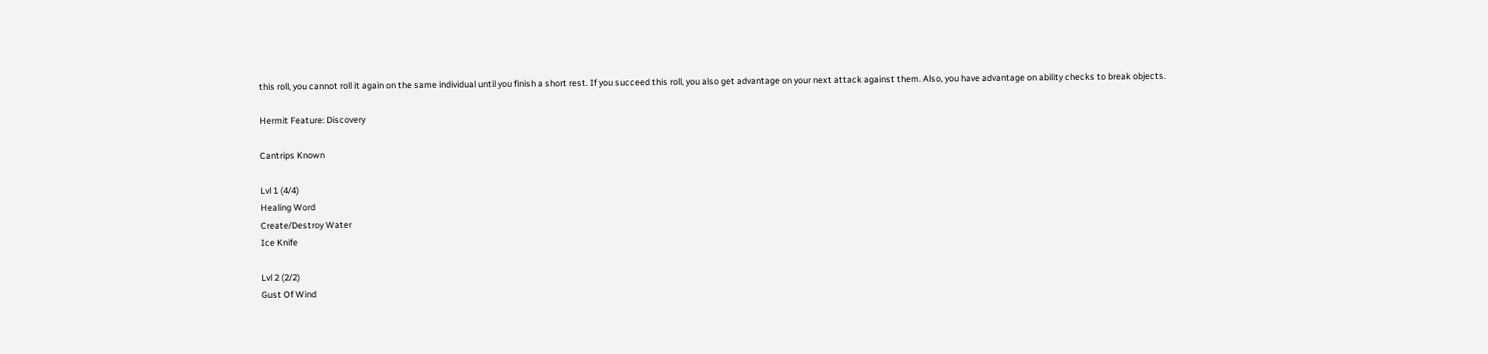this roll, you cannot roll it again on the same individual until you finish a short rest. If you succeed this roll, you also get advantage on your next attack against them. Also, you have advantage on ability checks to break objects.

Hermit Feature: Discovery

Cantrips Known

Lvl 1 (4/4)
Healing Word
Create/Destroy Water
Ice Knife

Lvl 2 (2/2)
Gust Of Wind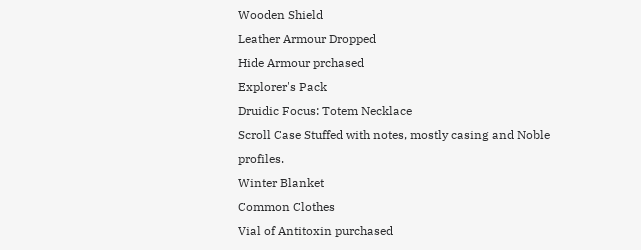Wooden Shield
Leather Armour Dropped
Hide Armour prchased
Explorer's Pack
Druidic Focus: Totem Necklace
Scroll Case Stuffed with notes, mostly casing and Noble profiles.
Winter Blanket
Common Clothes
Vial of Antitoxin purchased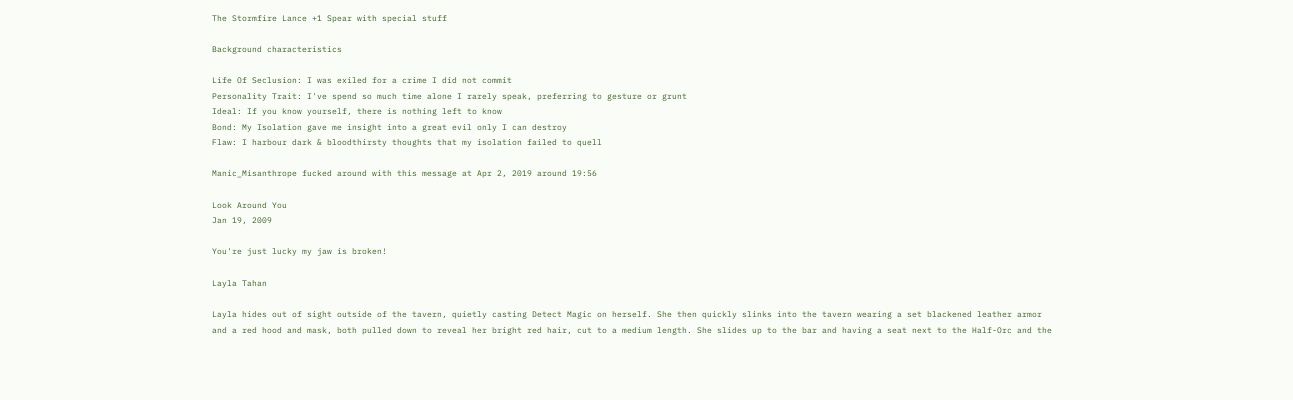The Stormfire Lance +1 Spear with special stuff

Background characteristics

Life Of Seclusion: I was exiled for a crime I did not commit
Personality Trait: I've spend so much time alone I rarely speak, preferring to gesture or grunt
Ideal: If you know yourself, there is nothing left to know
Bond: My Isolation gave me insight into a great evil only I can destroy
Flaw: I harbour dark & bloodthirsty thoughts that my isolation failed to quell

Manic_Misanthrope fucked around with this message at Apr 2, 2019 around 19:56

Look Around You
Jan 19, 2009

You're just lucky my jaw is broken!

Layla Tahan

Layla hides out of sight outside of the tavern, quietly casting Detect Magic on herself. She then quickly slinks into the tavern wearing a set blackened leather armor and a red hood and mask, both pulled down to reveal her bright red hair, cut to a medium length. She slides up to the bar and having a seat next to the Half-Orc and the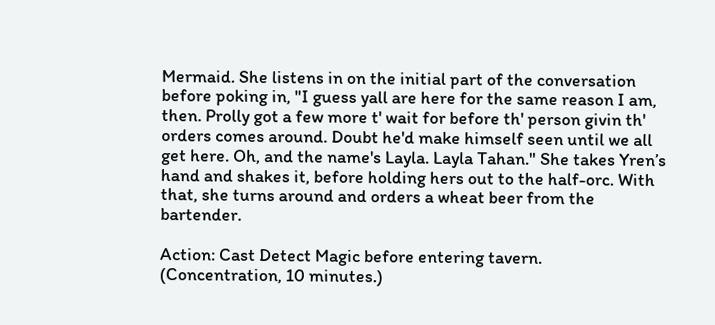Mermaid. She listens in on the initial part of the conversation before poking in, "I guess yall are here for the same reason I am, then. Prolly got a few more t' wait for before th' person givin th' orders comes around. Doubt he'd make himself seen until we all get here. Oh, and the name's Layla. Layla Tahan." She takes Yren’s hand and shakes it, before holding hers out to the half-orc. With that, she turns around and orders a wheat beer from the bartender.

Action: Cast Detect Magic before entering tavern. (Concentration, 10 minutes.)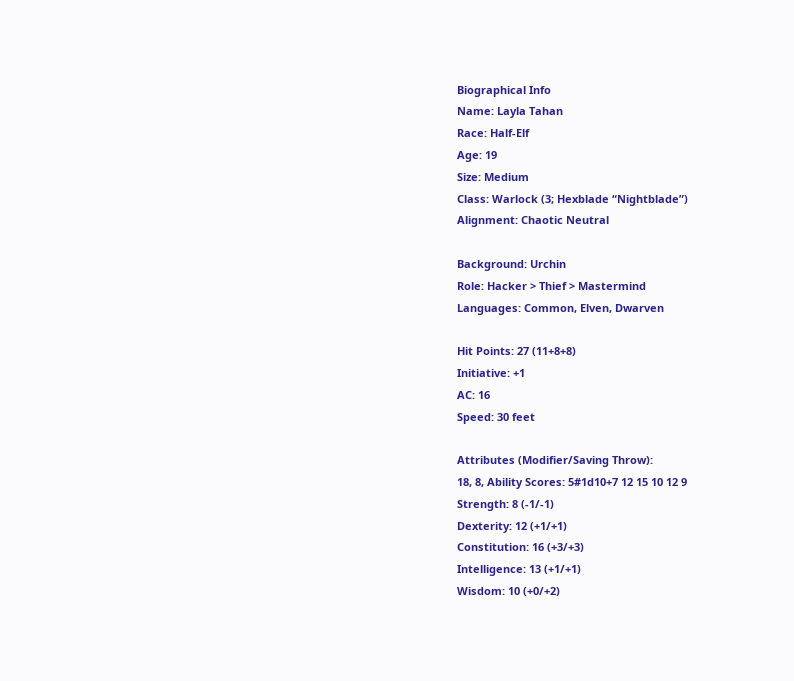Biographical Info
Name: Layla Tahan
Race: Half-Elf
Age: 19
Size: Medium
Class: Warlock (3; Hexblade “Nightblade”)
Alignment: Chaotic Neutral

Background: Urchin
Role: Hacker > Thief > Mastermind
Languages: Common, Elven, Dwarven

Hit Points: 27 (11+8+8)
Initiative: +1
AC: 16
Speed: 30 feet

Attributes (Modifier/Saving Throw):
18, 8, Ability Scores: 5#1d10+7 12 15 10 12 9
Strength: 8 (-1/-1)
Dexterity: 12 (+1/+1)
Constitution: 16 (+3/+3)
Intelligence: 13 (+1/+1)
Wisdom: 10 (+0/+2)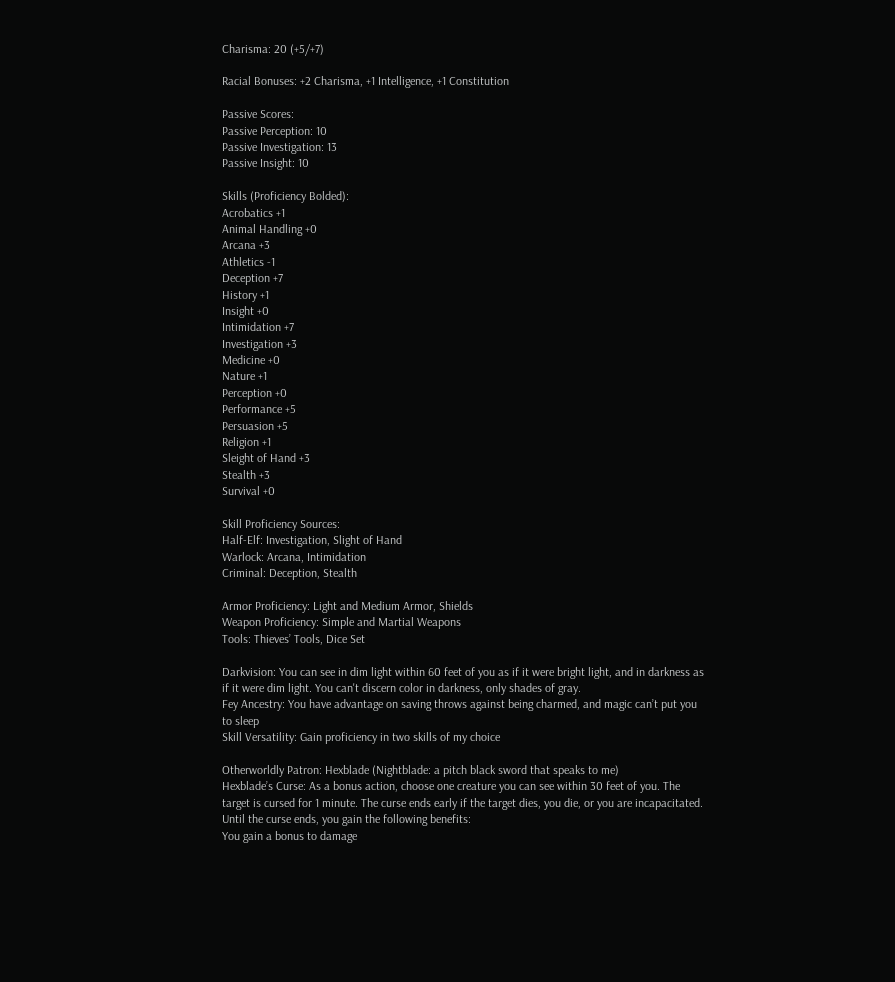Charisma: 20 (+5/+7)

Racial Bonuses: +2 Charisma, +1 Intelligence, +1 Constitution

Passive Scores:
Passive Perception: 10
Passive Investigation: 13
Passive Insight: 10

Skills (Proficiency Bolded):
Acrobatics +1
Animal Handling +0
Arcana +3
Athletics -1
Deception +7
History +1
Insight +0
Intimidation +7
Investigation +3
Medicine +0
Nature +1
Perception +0
Performance +5
Persuasion +5
Religion +1
Sleight of Hand +3
Stealth +3
Survival +0

Skill Proficiency Sources:
Half-Elf: Investigation, Slight of Hand
Warlock: Arcana, Intimidation
Criminal: Deception, Stealth

Armor Proficiency: Light and Medium Armor, Shields
Weapon Proficiency: Simple and Martial Weapons
Tools: Thieves’ Tools, Dice Set

Darkvision: You can see in dim light within 60 feet of you as if it were bright light, and in darkness as if it were dim light. You can't discern color in darkness, only shades of gray.
Fey Ancestry: You have advantage on saving throws against being charmed, and magic can’t put you to sleep
Skill Versatility: Gain proficiency in two skills of my choice

Otherworldly Patron: Hexblade (Nightblade: a pitch black sword that speaks to me)
Hexblade’s Curse: As a bonus action, choose one creature you can see within 30 feet of you. The target is cursed for 1 minute. The curse ends early if the target dies, you die, or you are incapacitated. Until the curse ends, you gain the following benefits:
You gain a bonus to damage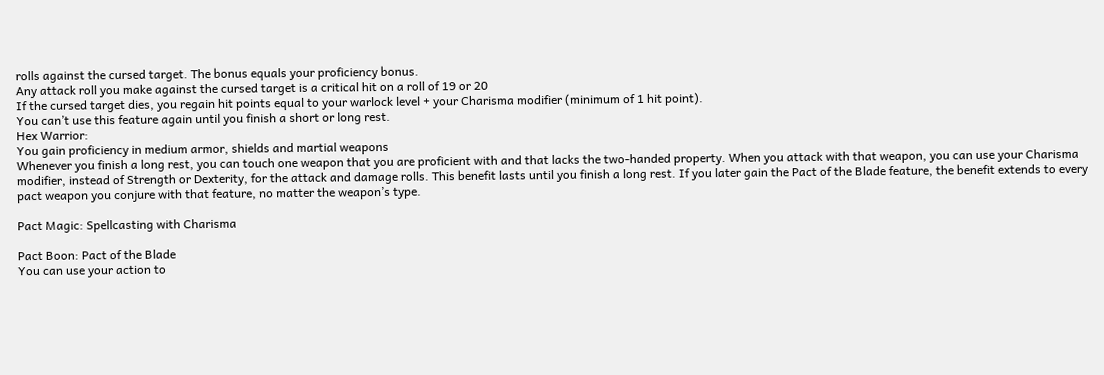rolls against the cursed target. The bonus equals your proficiency bonus.
Any attack roll you make against the cursed target is a critical hit on a roll of 19 or 20
If the cursed target dies, you regain hit points equal to your warlock level + your Charisma modifier (minimum of 1 hit point).
You can’t use this feature again until you finish a short or long rest.
Hex Warrior:
You gain proficiency in medium armor, shields and martial weapons
Whenever you finish a long rest, you can touch one weapon that you are proficient with and that lacks the two-handed property. When you attack with that weapon, you can use your Charisma modifier, instead of Strength or Dexterity, for the attack and damage rolls. This benefit lasts until you finish a long rest. If you later gain the Pact of the Blade feature, the benefit extends to every pact weapon you conjure with that feature, no matter the weapon’s type.

Pact Magic: Spellcasting with Charisma

Pact Boon: Pact of the Blade
You can use your action to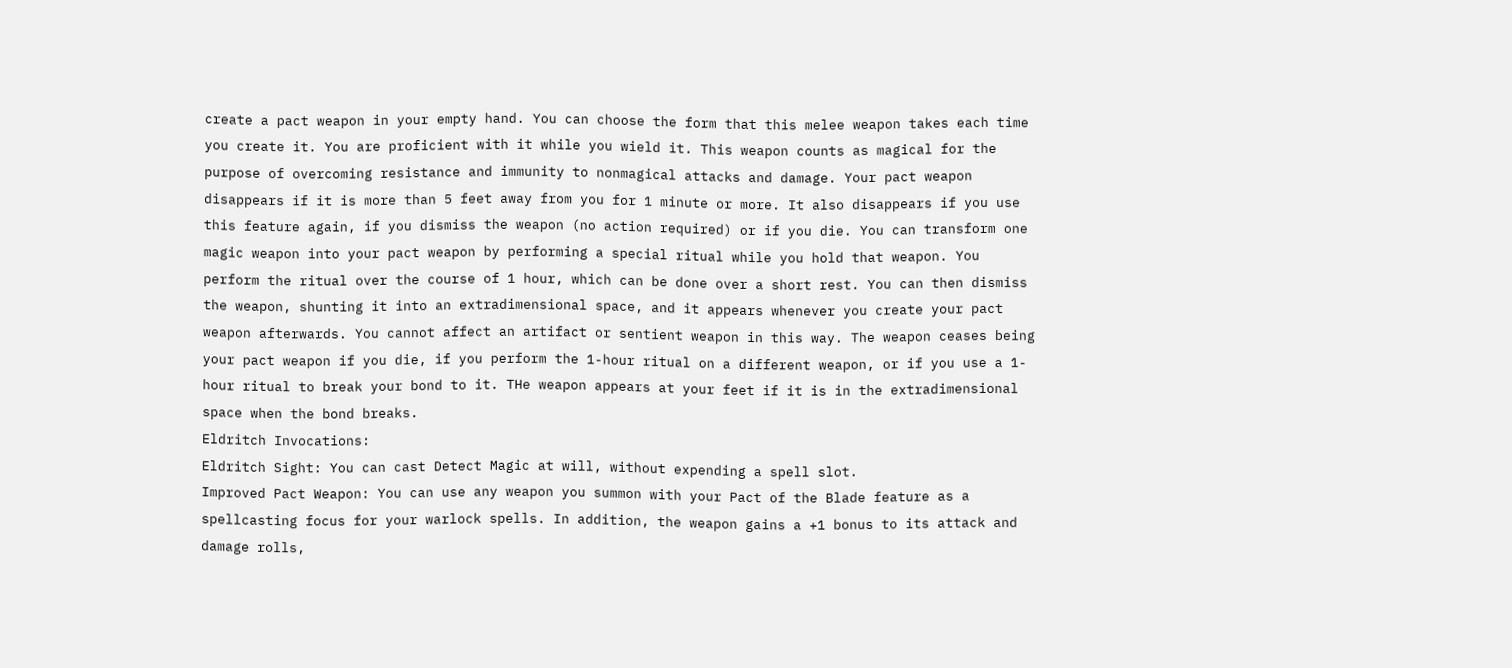create a pact weapon in your empty hand. You can choose the form that this melee weapon takes each time you create it. You are proficient with it while you wield it. This weapon counts as magical for the purpose of overcoming resistance and immunity to nonmagical attacks and damage. Your pact weapon disappears if it is more than 5 feet away from you for 1 minute or more. It also disappears if you use this feature again, if you dismiss the weapon (no action required) or if you die. You can transform one magic weapon into your pact weapon by performing a special ritual while you hold that weapon. You perform the ritual over the course of 1 hour, which can be done over a short rest. You can then dismiss the weapon, shunting it into an extradimensional space, and it appears whenever you create your pact weapon afterwards. You cannot affect an artifact or sentient weapon in this way. The weapon ceases being your pact weapon if you die, if you perform the 1-hour ritual on a different weapon, or if you use a 1-hour ritual to break your bond to it. THe weapon appears at your feet if it is in the extradimensional space when the bond breaks.
Eldritch Invocations:
Eldritch Sight: You can cast Detect Magic at will, without expending a spell slot.
Improved Pact Weapon: You can use any weapon you summon with your Pact of the Blade feature as a spellcasting focus for your warlock spells. In addition, the weapon gains a +1 bonus to its attack and damage rolls,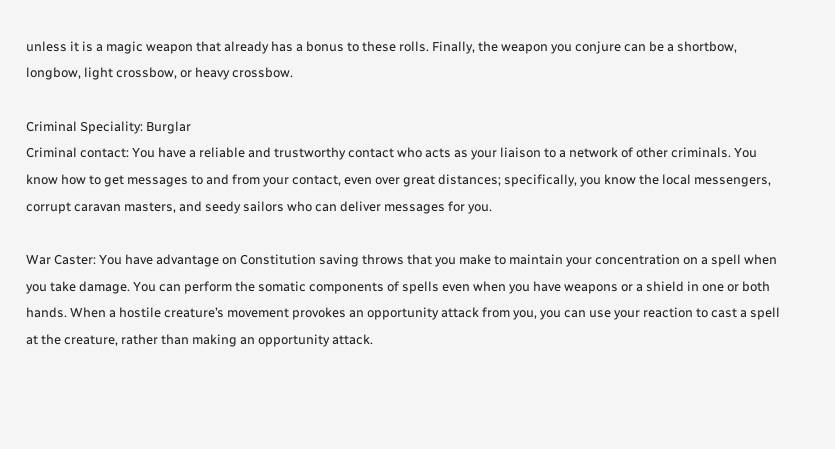unless it is a magic weapon that already has a bonus to these rolls. Finally, the weapon you conjure can be a shortbow, longbow, light crossbow, or heavy crossbow.

Criminal Speciality: Burglar
Criminal contact: You have a reliable and trustworthy contact who acts as your liaison to a network of other criminals. You know how to get messages to and from your contact, even over great distances; specifically, you know the local messengers, corrupt caravan masters, and seedy sailors who can deliver messages for you.

War Caster: You have advantage on Constitution saving throws that you make to maintain your concentration on a spell when you take damage. You can perform the somatic components of spells even when you have weapons or a shield in one or both hands. When a hostile creature’s movement provokes an opportunity attack from you, you can use your reaction to cast a spell at the creature, rather than making an opportunity attack.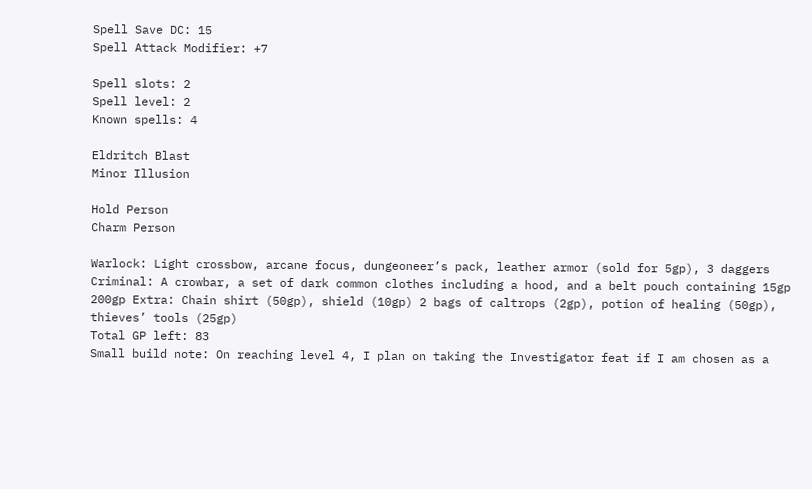Spell Save DC: 15
Spell Attack Modifier: +7

Spell slots: 2
Spell level: 2
Known spells: 4

Eldritch Blast
Minor Illusion

Hold Person
Charm Person

Warlock: Light crossbow, arcane focus, dungeoneer’s pack, leather armor (sold for 5gp), 3 daggers
Criminal: A crowbar, a set of dark common clothes including a hood, and a belt pouch containing 15gp
200gp Extra: Chain shirt (50gp), shield (10gp) 2 bags of caltrops (2gp), potion of healing (50gp), thieves’ tools (25gp)
Total GP left: 83
Small build note: On reaching level 4, I plan on taking the Investigator feat if I am chosen as a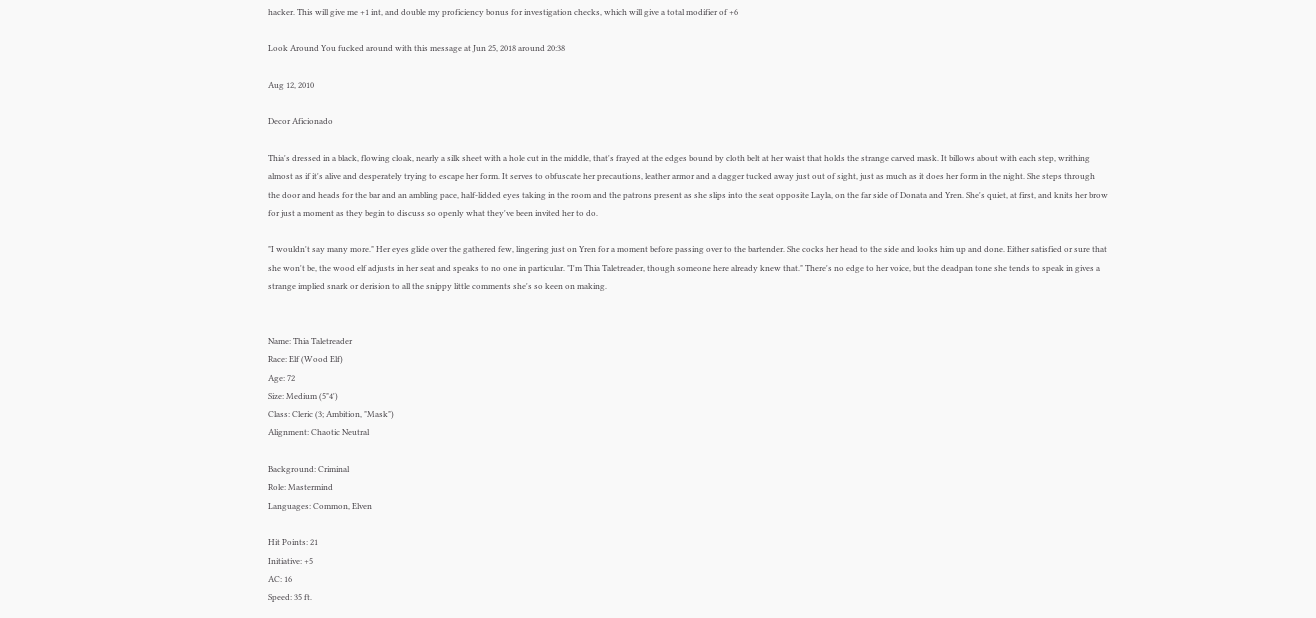hacker. This will give me +1 int, and double my proficiency bonus for investigation checks, which will give a total modifier of +6

Look Around You fucked around with this message at Jun 25, 2018 around 20:38

Aug 12, 2010

Decor Aficionado

Thia's dressed in a black, flowing cloak, nearly a silk sheet with a hole cut in the middle, that's frayed at the edges bound by cloth belt at her waist that holds the strange carved mask. It billows about with each step, writhing almost as if it's alive and desperately trying to escape her form. It serves to obfuscate her precautions, leather armor and a dagger tucked away just out of sight, just as much as it does her form in the night. She steps through the door and heads for the bar and an ambling pace, half-lidded eyes taking in the room and the patrons present as she slips into the seat opposite Layla, on the far side of Donata and Yren. She's quiet, at first, and knits her brow for just a moment as they begin to discuss so openly what they've been invited her to do.

"I wouldn't say many more." Her eyes glide over the gathered few, lingering just on Yren for a moment before passing over to the bartender. She cocks her head to the side and looks him up and done. Either satisfied or sure that she won't be, the wood elf adjusts in her seat and speaks to no one in particular. "I'm Thia Taletreader, though someone here already knew that." There's no edge to her voice, but the deadpan tone she tends to speak in gives a strange implied snark or derision to all the snippy little comments she's so keen on making.


Name: Thia Taletreader
Race: Elf (Wood Elf)
Age: 72
Size: Medium (5"4')
Class: Cleric (3; Ambition, "Mask")
Alignment: Chaotic Neutral

Background: Criminal
Role: Mastermind
Languages: Common, Elven

Hit Points: 21
Initiative: +5
AC: 16
Speed: 35 ft.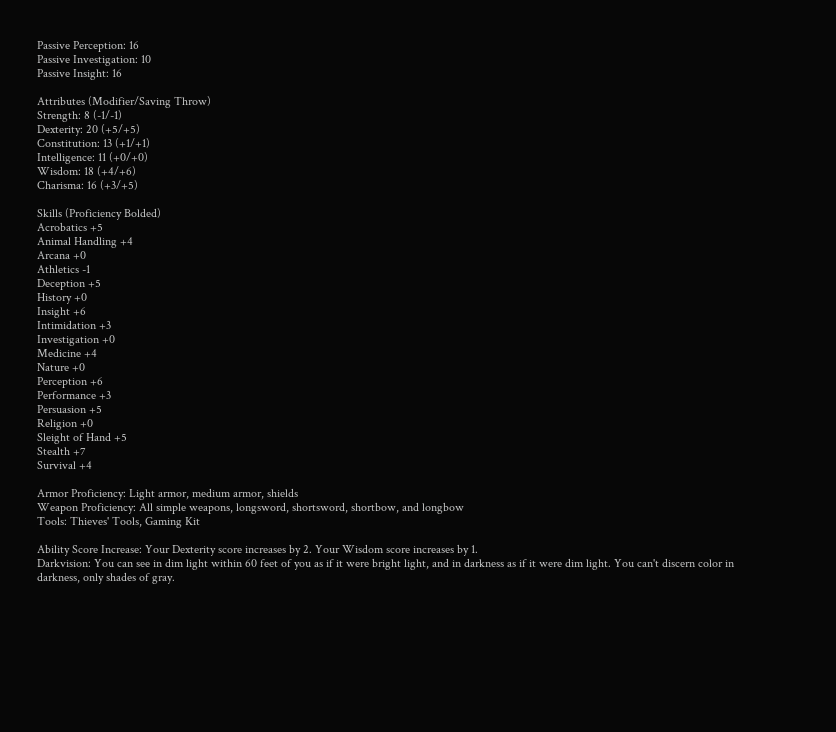Passive Perception: 16
Passive Investigation: 10
Passive Insight: 16

Attributes (Modifier/Saving Throw)
Strength: 8 (-1/-1)
Dexterity: 20 (+5/+5)
Constitution: 13 (+1/+1)
Intelligence: 11 (+0/+0)
Wisdom: 18 (+4/+6)
Charisma: 16 (+3/+5)

Skills (Proficiency Bolded)
Acrobatics +5
Animal Handling +4
Arcana +0
Athletics -1
Deception +5
History +0
Insight +6
Intimidation +3
Investigation +0
Medicine +4
Nature +0
Perception +6
Performance +3
Persuasion +5
Religion +0
Sleight of Hand +5
Stealth +7
Survival +4

Armor Proficiency: Light armor, medium armor, shields
Weapon Proficiency: All simple weapons, longsword, shortsword, shortbow, and longbow
Tools: Thieves' Tools, Gaming Kit

Ability Score Increase: Your Dexterity score increases by 2. Your Wisdom score increases by 1.
Darkvision: You can see in dim light within 60 feet of you as if it were bright light, and in darkness as if it were dim light. You can't discern color in darkness, only shades of gray.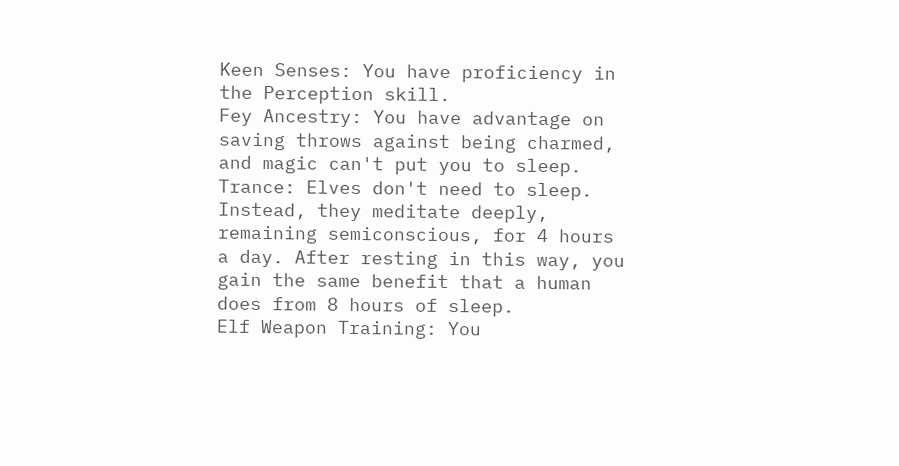Keen Senses: You have proficiency in the Perception skill.
Fey Ancestry: You have advantage on saving throws against being charmed, and magic can't put you to sleep.
Trance: Elves don't need to sleep. Instead, they meditate deeply, remaining semiconscious, for 4 hours a day. After resting in this way, you gain the same benefit that a human does from 8 hours of sleep.
Elf Weapon Training: You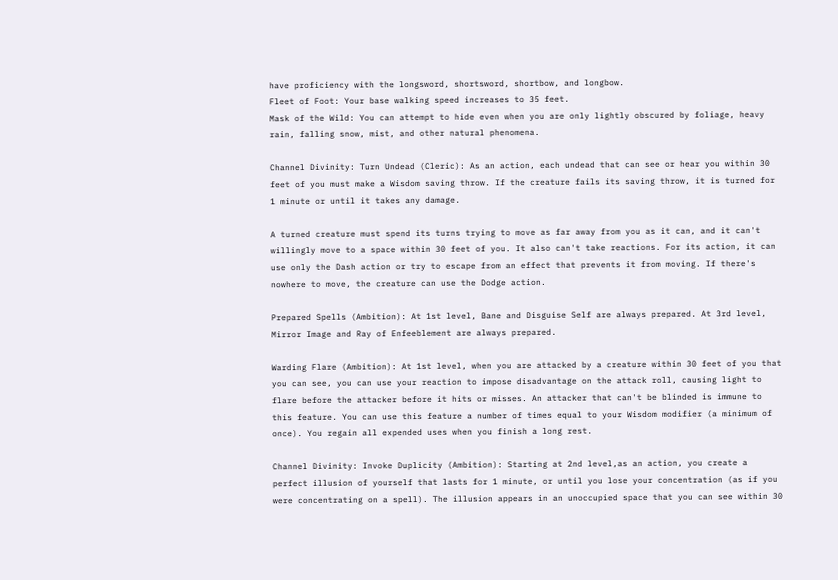have proficiency with the longsword, shortsword, shortbow, and longbow.
Fleet of Foot: Your base walking speed increases to 35 feet.
Mask of the Wild: You can attempt to hide even when you are only lightly obscured by foliage, heavy rain, falling snow, mist, and other natural phenomena.

Channel Divinity: Turn Undead (Cleric): As an action, each undead that can see or hear you within 30 feet of you must make a Wisdom saving throw. If the creature fails its saving throw, it is turned for 1 minute or until it takes any damage.

A turned creature must spend its turns trying to move as far away from you as it can, and it can't willingly move to a space within 30 feet of you. It also can't take reactions. For its action, it can use only the Dash action or try to escape from an effect that prevents it from moving. If there's nowhere to move, the creature can use the Dodge action.

Prepared Spells (Ambition): At 1st level, Bane and Disguise Self are always prepared. At 3rd level, Mirror Image and Ray of Enfeeblement are always prepared.

Warding Flare (Ambition): At 1st level, when you are attacked by a creature within 30 feet of you that you can see, you can use your reaction to impose disadvantage on the attack roll, causing light to flare before the attacker before it hits or misses. An attacker that can't be blinded is immune to this feature. You can use this feature a number of times equal to your Wisdom modifier (a minimum of once). You regain all expended uses when you finish a long rest.

Channel Divinity: Invoke Duplicity (Ambition): Starting at 2nd level,as an action, you create a perfect illusion of yourself that lasts for 1 minute, or until you lose your concentration (as if you were concentrating on a spell). The illusion appears in an unoccupied space that you can see within 30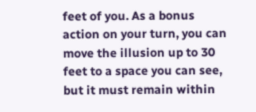feet of you. As a bonus action on your turn, you can move the illusion up to 30 feet to a space you can see, but it must remain within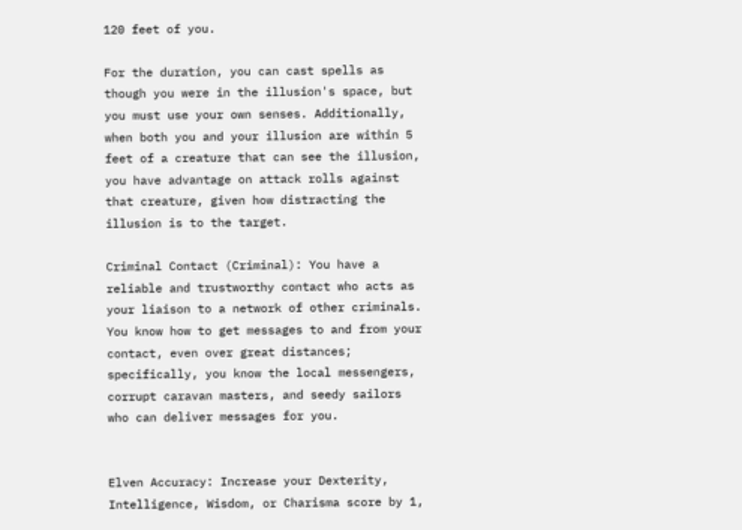120 feet of you.

For the duration, you can cast spells as though you were in the illusion's space, but you must use your own senses. Additionally, when both you and your illusion are within 5 feet of a creature that can see the illusion, you have advantage on attack rolls against that creature, given how distracting the illusion is to the target.

Criminal Contact (Criminal): You have a reliable and trustworthy contact who acts as your liaison to a network of other criminals. You know how to get messages to and from your contact, even over great distances; specifically, you know the local messengers, corrupt caravan masters, and seedy sailors who can deliver messages for you.


Elven Accuracy: Increase your Dexterity, Intelligence, Wisdom, or Charisma score by 1,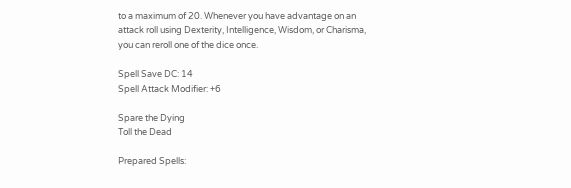to a maximum of 20. Whenever you have advantage on an attack roll using Dexterity, Intelligence, Wisdom, or Charisma, you can reroll one of the dice once.

Spell Save DC: 14
Spell Attack Modifier: +6

Spare the Dying
Toll the Dead

Prepared Spells: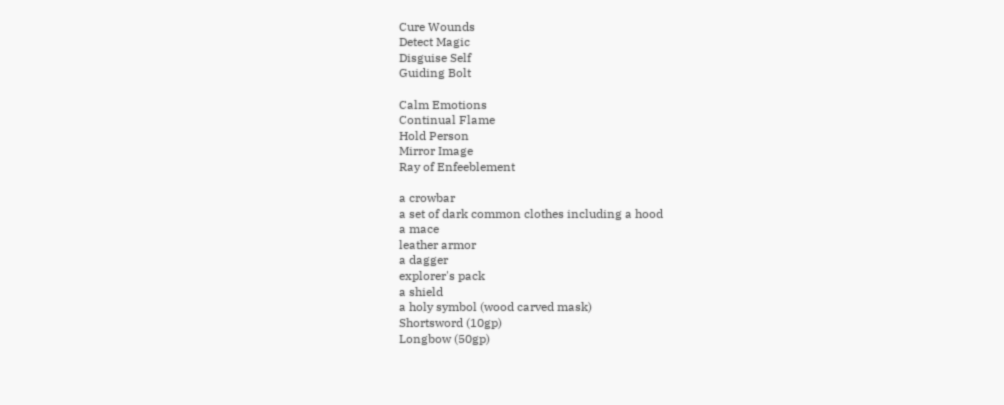Cure Wounds
Detect Magic
Disguise Self
Guiding Bolt

Calm Emotions
Continual Flame
Hold Person
Mirror Image
Ray of Enfeeblement

a crowbar
a set of dark common clothes including a hood
a mace
leather armor
a dagger
explorer's pack
a shield
a holy symbol (wood carved mask)
Shortsword (10gp)
Longbow (50gp)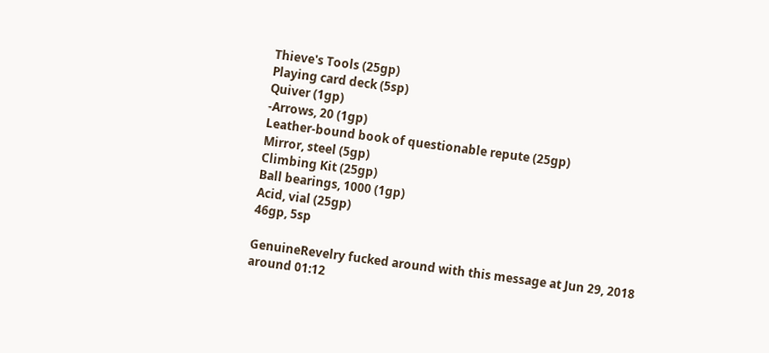Thieve's Tools (25gp)
Playing card deck (5sp)
Quiver (1gp)
-Arrows, 20 (1gp)
Leather-bound book of questionable repute (25gp)
Mirror, steel (5gp)
Climbing Kit (25gp)
Ball bearings, 1000 (1gp)
Acid, vial (25gp)
46gp, 5sp

GenuineRevelry fucked around with this message at Jun 29, 2018 around 01:12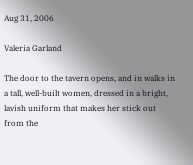Aug 31, 2006

Valeria Garland

The door to the tavern opens, and in walks in a tall, well-built women, dressed in a bright, lavish uniform that makes her stick out from the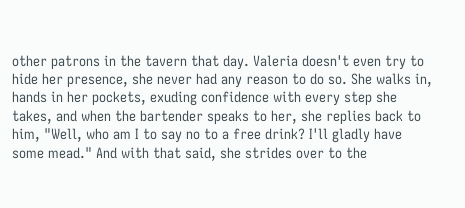other patrons in the tavern that day. Valeria doesn't even try to hide her presence, she never had any reason to do so. She walks in, hands in her pockets, exuding confidence with every step she takes, and when the bartender speaks to her, she replies back to him, "Well, who am I to say no to a free drink? I'll gladly have some mead." And with that said, she strides over to the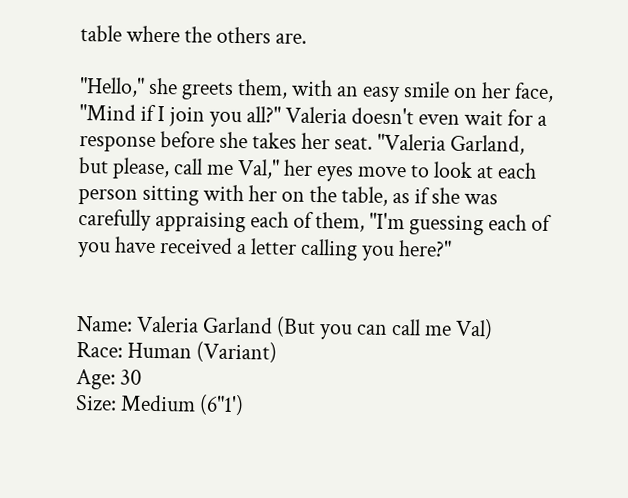table where the others are.

"Hello," she greets them, with an easy smile on her face, "Mind if I join you all?" Valeria doesn't even wait for a response before she takes her seat. "Valeria Garland, but please, call me Val," her eyes move to look at each person sitting with her on the table, as if she was carefully appraising each of them, "I'm guessing each of you have received a letter calling you here?"


Name: Valeria Garland (But you can call me Val)
Race: Human (Variant)
Age: 30
Size: Medium (6"1')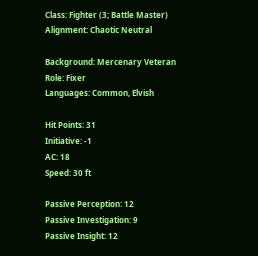Class: Fighter (3; Battle Master)
Alignment: Chaotic Neutral

Background: Mercenary Veteran
Role: Fixer
Languages: Common, Elvish

Hit Points: 31
Initiative: -1
AC: 18
Speed: 30 ft

Passive Perception: 12
Passive Investigation: 9
Passive Insight: 12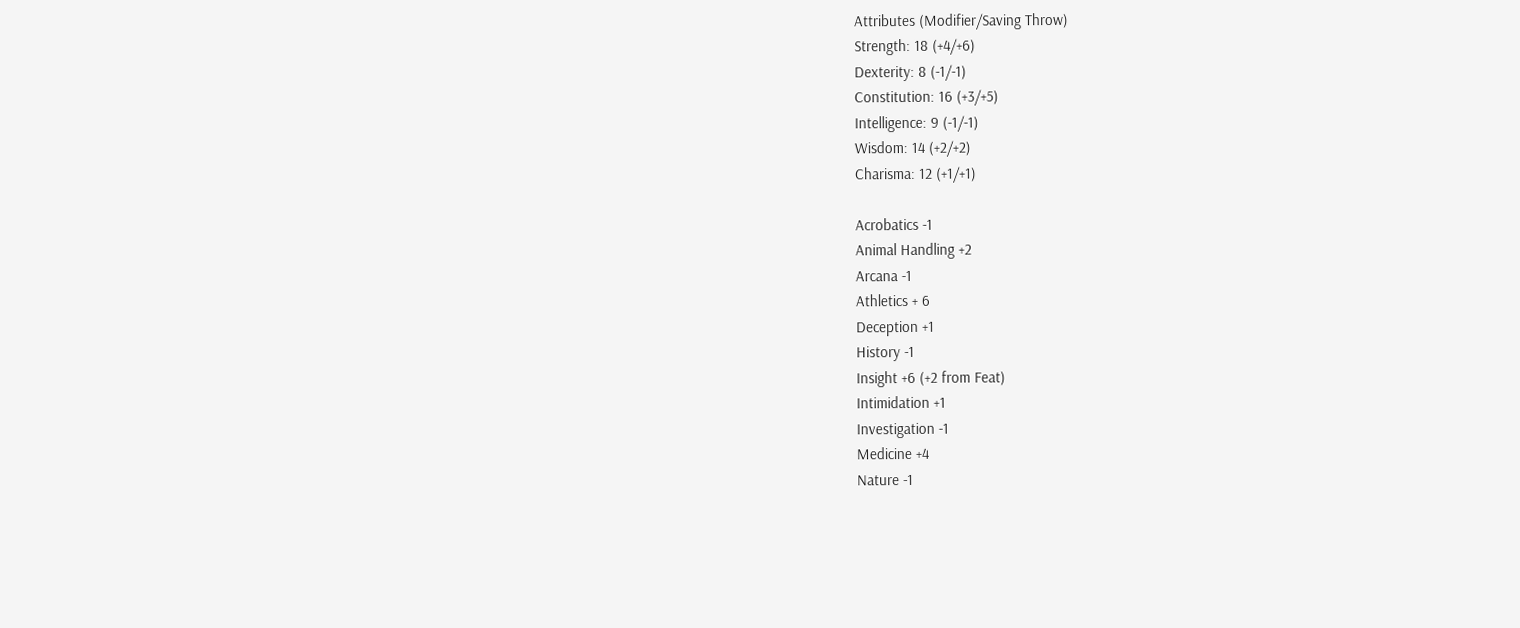Attributes (Modifier/Saving Throw)
Strength: 18 (+4/+6)
Dexterity: 8 (-1/-1)
Constitution: 16 (+3/+5)
Intelligence: 9 (-1/-1)
Wisdom: 14 (+2/+2)
Charisma: 12 (+1/+1)

Acrobatics -1
Animal Handling +2
Arcana -1
Athletics + 6
Deception +1
History -1
Insight +6 (+2 from Feat)
Intimidation +1
Investigation -1
Medicine +4
Nature -1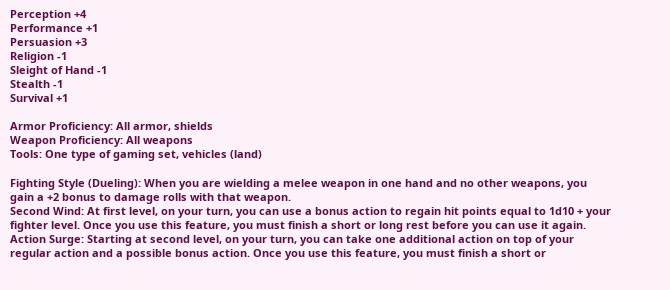Perception +4
Performance +1
Persuasion +3
Religion -1
Sleight of Hand -1
Stealth -1
Survival +1

Armor Proficiency: All armor, shields
Weapon Proficiency: All weapons
Tools: One type of gaming set, vehicles (land)

Fighting Style (Dueling): When you are wielding a melee weapon in one hand and no other weapons, you gain a +2 bonus to damage rolls with that weapon.
Second Wind: At first level, on your turn, you can use a bonus action to regain hit points equal to 1d10 + your fighter level. Once you use this feature, you must finish a short or long rest before you can use it again.
Action Surge: Starting at second level, on your turn, you can take one additional action on top of your regular action and a possible bonus action. Once you use this feature, you must finish a short or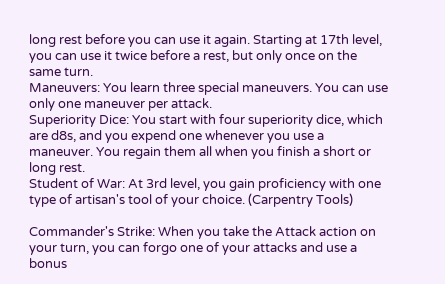long rest before you can use it again. Starting at 17th level, you can use it twice before a rest, but only once on the same turn.
Maneuvers: You learn three special maneuvers. You can use only one maneuver per attack.
Superiority Dice: You start with four superiority dice, which are d8s, and you expend one whenever you use a maneuver. You regain them all when you finish a short or long rest.
Student of War: At 3rd level, you gain proficiency with one type of artisan's tool of your choice. (Carpentry Tools)

Commander's Strike: When you take the Attack action on your turn, you can forgo one of your attacks and use a bonus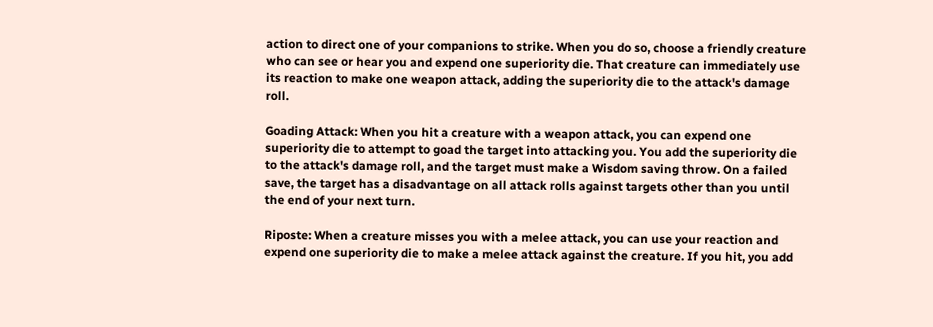action to direct one of your companions to strike. When you do so, choose a friendly creature who can see or hear you and expend one superiority die. That creature can immediately use its reaction to make one weapon attack, adding the superiority die to the attack's damage roll.

Goading Attack: When you hit a creature with a weapon attack, you can expend one superiority die to attempt to goad the target into attacking you. You add the superiority die to the attack's damage roll, and the target must make a Wisdom saving throw. On a failed save, the target has a disadvantage on all attack rolls against targets other than you until the end of your next turn.

Riposte: When a creature misses you with a melee attack, you can use your reaction and expend one superiority die to make a melee attack against the creature. If you hit, you add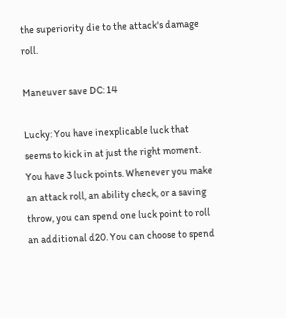the superiority die to the attack's damage roll.

Maneuver save DC: 14

Lucky: You have inexplicable luck that seems to kick in at just the right moment. You have 3 luck points. Whenever you make an attack roll, an ability check, or a saving throw, you can spend one luck point to roll an additional d20. You can choose to spend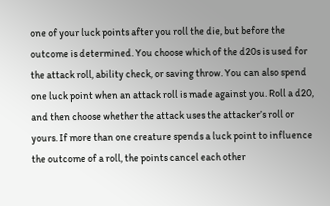one of your luck points after you roll the die, but before the outcome is determined. You choose which of the d20s is used for the attack roll, ability check, or saving throw. You can also spend one luck point when an attack roll is made against you. Roll a d20, and then choose whether the attack uses the attacker’s roll or yours. If more than one creature spends a luck point to influence the outcome of a roll, the points cancel each other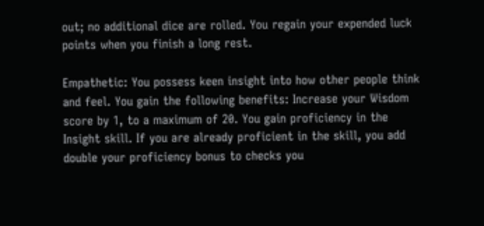out; no additional dice are rolled. You regain your expended luck points when you finish a long rest.

Empathetic: You possess keen insight into how other people think and feel. You gain the following benefits: Increase your Wisdom score by 1, to a maximum of 20. You gain proficiency in the Insight skill. If you are already proficient in the skill, you add double your proficiency bonus to checks you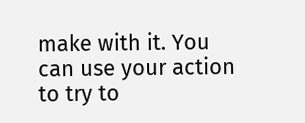make with it. You can use your action to try to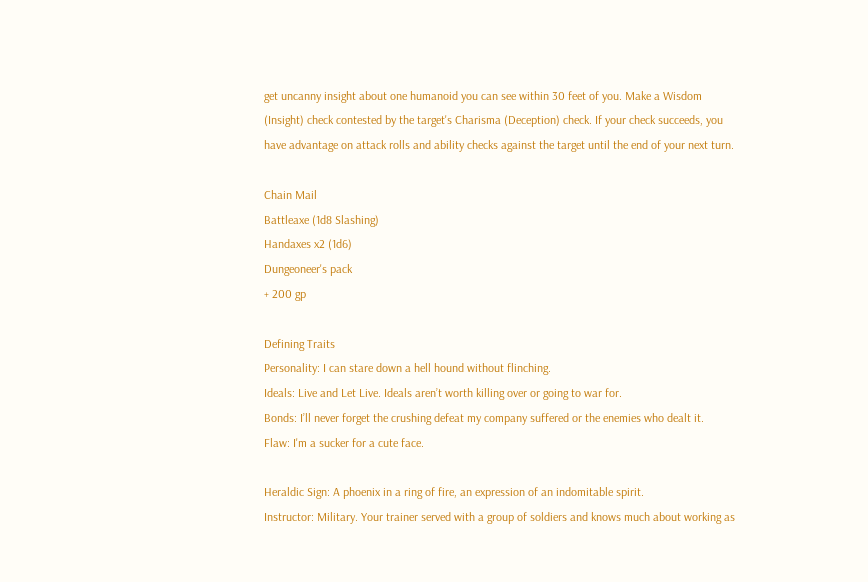get uncanny insight about one humanoid you can see within 30 feet of you. Make a Wisdom (Insight) check contested by the target's Charisma (Deception) check. If your check succeeds, you have advantage on attack rolls and ability checks against the target until the end of your next turn.

Chain Mail
Battleaxe (1d8 Slashing)
Handaxes x2 (1d6)
Dungeoneer's pack
+ 200 gp

Defining Traits
Personality: I can stare down a hell hound without flinching.
Ideals: Live and Let Live. Ideals aren’t worth killing over or going to war for.
Bonds: I’ll never forget the crushing defeat my company suffered or the enemies who dealt it.
Flaw: I'm a sucker for a cute face.

Heraldic Sign: A phoenix in a ring of fire, an expression of an indomitable spirit.
Instructor: Military. Your trainer served with a group of soldiers and knows much about working as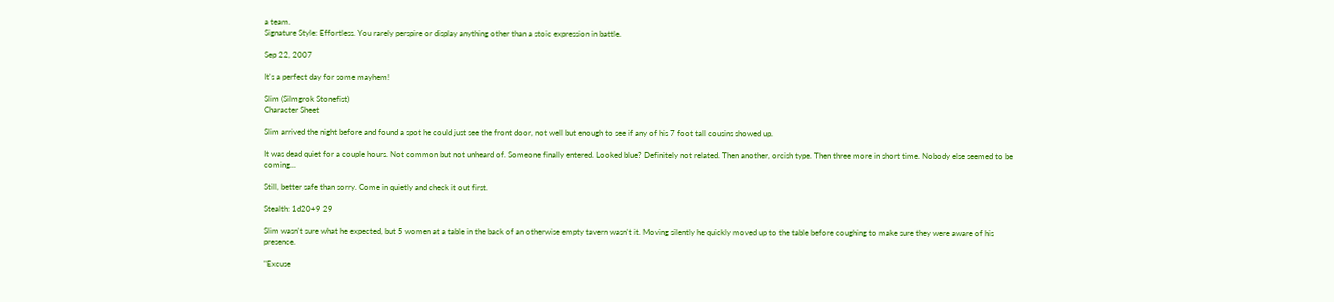a team.
Signature Style: Effortless. You rarely perspire or display anything other than a stoic expression in battle.

Sep 22, 2007

It's a perfect day for some mayhem!

Slim (Silmgrok Stonefist)
Character Sheet

Slim arrived the night before and found a spot he could just see the front door, not well but enough to see if any of his 7 foot tall cousins showed up.

It was dead quiet for a couple hours. Not common but not unheard of. Someone finally entered. Looked blue? Definitely not related. Then another, orcish type. Then three more in short time. Nobody else seemed to be coming...

Still, better safe than sorry. Come in quietly and check it out first.

Stealth: 1d20+9 29

Slim wasn't sure what he expected, but 5 women at a table in the back of an otherwise empty tavern wasn't it. Moving silently he quickly moved up to the table before coughing to make sure they were aware of his presence.

"Excuse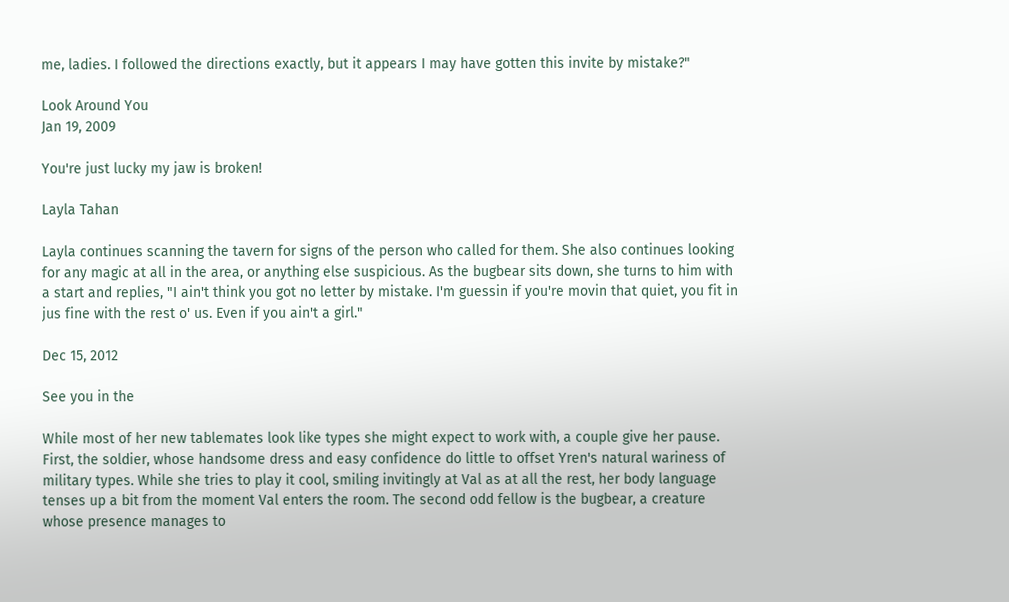me, ladies. I followed the directions exactly, but it appears I may have gotten this invite by mistake?"

Look Around You
Jan 19, 2009

You're just lucky my jaw is broken!

Layla Tahan

Layla continues scanning the tavern for signs of the person who called for them. She also continues looking for any magic at all in the area, or anything else suspicious. As the bugbear sits down, she turns to him with a start and replies, "I ain't think you got no letter by mistake. I'm guessin if you're movin that quiet, you fit in jus fine with the rest o' us. Even if you ain't a girl."

Dec 15, 2012

See you in the

While most of her new tablemates look like types she might expect to work with, a couple give her pause. First, the soldier, whose handsome dress and easy confidence do little to offset Yren's natural wariness of military types. While she tries to play it cool, smiling invitingly at Val as at all the rest, her body language tenses up a bit from the moment Val enters the room. The second odd fellow is the bugbear, a creature whose presence manages to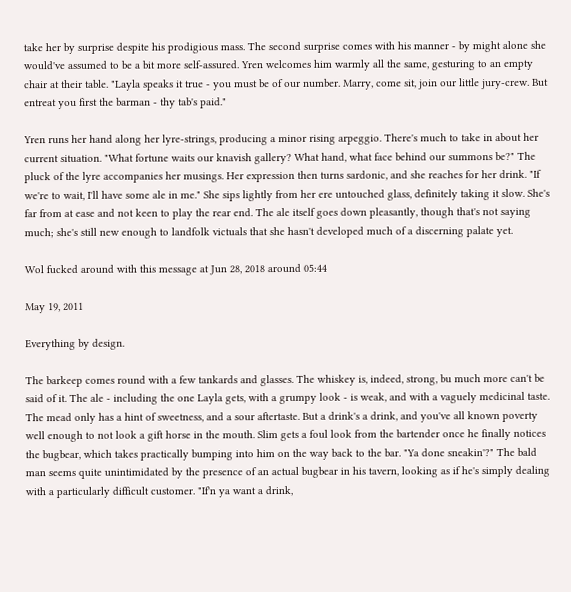take her by surprise despite his prodigious mass. The second surprise comes with his manner - by might alone she would've assumed to be a bit more self-assured. Yren welcomes him warmly all the same, gesturing to an empty chair at their table. "Layla speaks it true - you must be of our number. Marry, come sit, join our little jury-crew. But entreat you first the barman - thy tab's paid."

Yren runs her hand along her lyre-strings, producing a minor rising arpeggio. There's much to take in about her current situation. "What fortune waits our knavish gallery? What hand, what face behind our summons be?" The pluck of the lyre accompanies her musings. Her expression then turns sardonic, and she reaches for her drink. "If we're to wait, I'll have some ale in me." She sips lightly from her ere untouched glass, definitely taking it slow. She's far from at ease and not keen to play the rear end. The ale itself goes down pleasantly, though that's not saying much; she's still new enough to landfolk victuals that she hasn't developed much of a discerning palate yet.

Wol fucked around with this message at Jun 28, 2018 around 05:44

May 19, 2011

Everything by design.

The barkeep comes round with a few tankards and glasses. The whiskey is, indeed, strong, bu much more can't be said of it. The ale - including the one Layla gets, with a grumpy look - is weak, and with a vaguely medicinal taste. The mead only has a hint of sweetness, and a sour aftertaste. But a drink's a drink, and you've all known poverty well enough to not look a gift horse in the mouth. Slim gets a foul look from the bartender once he finally notices the bugbear, which takes practically bumping into him on the way back to the bar. "Ya done sneakin'?" The bald man seems quite unintimidated by the presence of an actual bugbear in his tavern, looking as if he's simply dealing with a particularly difficult customer. "If'n ya want a drink,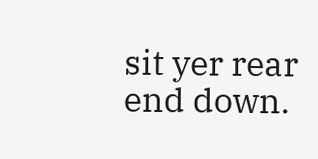sit yer rear end down.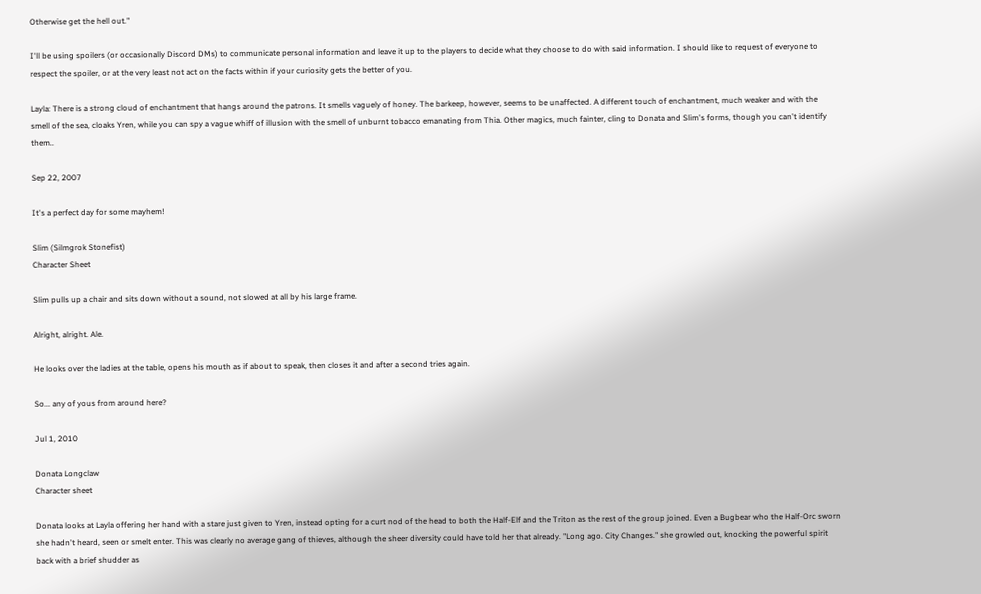Otherwise get the hell out."

I'll be using spoilers (or occasionally Discord DMs) to communicate personal information and leave it up to the players to decide what they choose to do with said information. I should like to request of everyone to respect the spoiler, or at the very least not act on the facts within if your curiosity gets the better of you.

Layla: There is a strong cloud of enchantment that hangs around the patrons. It smells vaguely of honey. The barkeep, however, seems to be unaffected. A different touch of enchantment, much weaker and with the smell of the sea, cloaks Yren, while you can spy a vague whiff of illusion with the smell of unburnt tobacco emanating from Thia. Other magics, much fainter, cling to Donata and Slim's forms, though you can't identify them..

Sep 22, 2007

It's a perfect day for some mayhem!

Slim (Silmgrok Stonefist)
Character Sheet

Slim pulls up a chair and sits down without a sound, not slowed at all by his large frame.

Alright, alright. Ale.

He looks over the ladies at the table, opens his mouth as if about to speak, then closes it and after a second tries again.

So... any of yous from around here?

Jul 1, 2010

Donata Longclaw
Character sheet

Donata looks at Layla offering her hand with a stare just given to Yren, instead opting for a curt nod of the head to both the Half-Elf and the Triton as the rest of the group joined. Even a Bugbear who the Half-Orc sworn she hadn't heard, seen or smelt enter. This was clearly no average gang of thieves, although the sheer diversity could have told her that already. "Long ago. City Changes." she growled out, knocking the powerful spirit back with a brief shudder as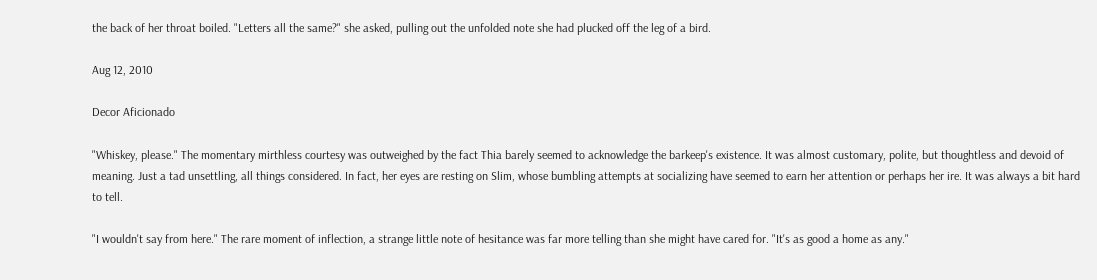the back of her throat boiled. "Letters all the same?" she asked, pulling out the unfolded note she had plucked off the leg of a bird.

Aug 12, 2010

Decor Aficionado

"Whiskey, please." The momentary mirthless courtesy was outweighed by the fact Thia barely seemed to acknowledge the barkeep's existence. It was almost customary, polite, but thoughtless and devoid of meaning. Just a tad unsettling, all things considered. In fact, her eyes are resting on Slim, whose bumbling attempts at socializing have seemed to earn her attention or perhaps her ire. It was always a bit hard to tell.

"I wouldn't say from here." The rare moment of inflection, a strange little note of hesitance was far more telling than she might have cared for. "It's as good a home as any."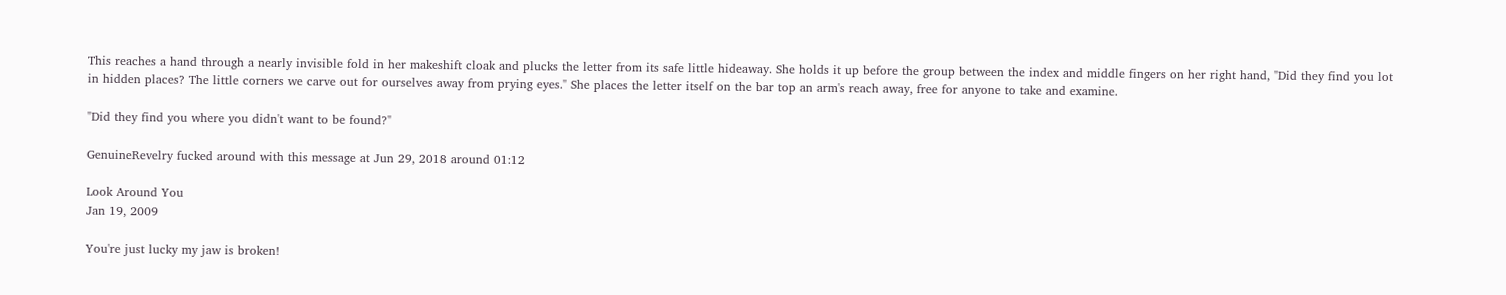This reaches a hand through a nearly invisible fold in her makeshift cloak and plucks the letter from its safe little hideaway. She holds it up before the group between the index and middle fingers on her right hand, "Did they find you lot in hidden places? The little corners we carve out for ourselves away from prying eyes." She places the letter itself on the bar top an arm's reach away, free for anyone to take and examine.

"Did they find you where you didn't want to be found?"

GenuineRevelry fucked around with this message at Jun 29, 2018 around 01:12

Look Around You
Jan 19, 2009

You're just lucky my jaw is broken!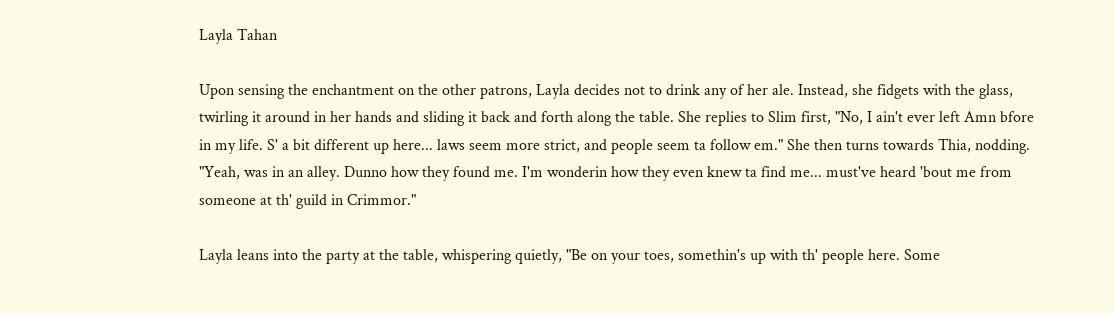Layla Tahan

Upon sensing the enchantment on the other patrons, Layla decides not to drink any of her ale. Instead, she fidgets with the glass, twirling it around in her hands and sliding it back and forth along the table. She replies to Slim first, "No, I ain't ever left Amn bfore in my life. S' a bit different up here... laws seem more strict, and people seem ta follow em." She then turns towards Thia, nodding. "Yeah, was in an alley. Dunno how they found me. I'm wonderin how they even knew ta find me... must've heard 'bout me from someone at th' guild in Crimmor."

Layla leans into the party at the table, whispering quietly, "Be on your toes, somethin's up with th' people here. Some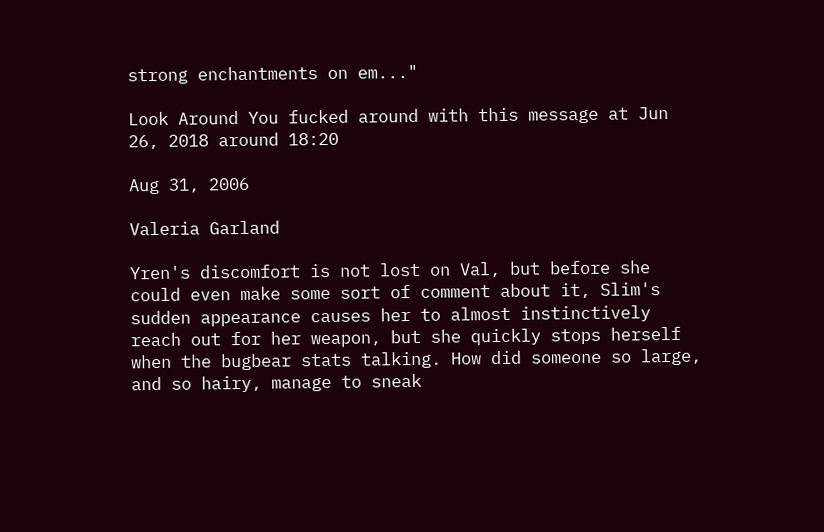strong enchantments on em..."

Look Around You fucked around with this message at Jun 26, 2018 around 18:20

Aug 31, 2006

Valeria Garland

Yren's discomfort is not lost on Val, but before she could even make some sort of comment about it, Slim's sudden appearance causes her to almost instinctively reach out for her weapon, but she quickly stops herself when the bugbear stats talking. How did someone so large, and so hairy, manage to sneak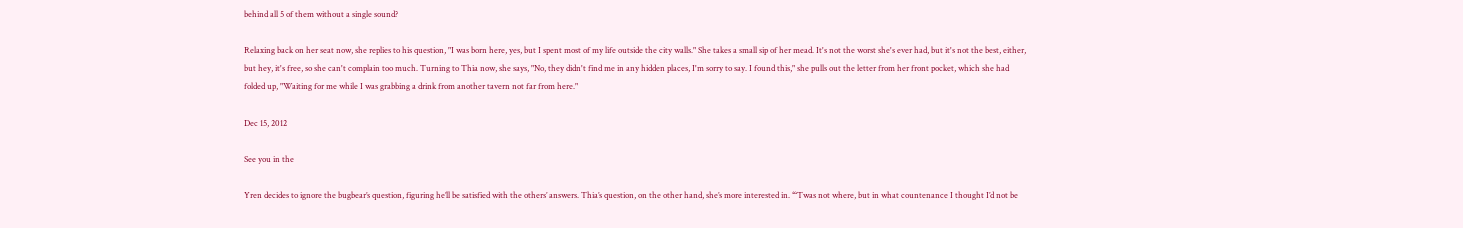behind all 5 of them without a single sound?

Relaxing back on her seat now, she replies to his question, "I was born here, yes, but I spent most of my life outside the city walls." She takes a small sip of her mead. It's not the worst she's ever had, but it's not the best, either, but hey, it's free, so she can't complain too much. Turning to Thia now, she says, "No, they didn't find me in any hidden places, I'm sorry to say. I found this," she pulls out the letter from her front pocket, which she had folded up, "Waiting for me while I was grabbing a drink from another tavern not far from here."

Dec 15, 2012

See you in the

Yren decides to ignore the bugbear’s question, figuring he’ll be satisfied with the others’ answers. Thia’s question, on the other hand, she’s more interested in. “‘Twas not where, but in what countenance I thought I’d not be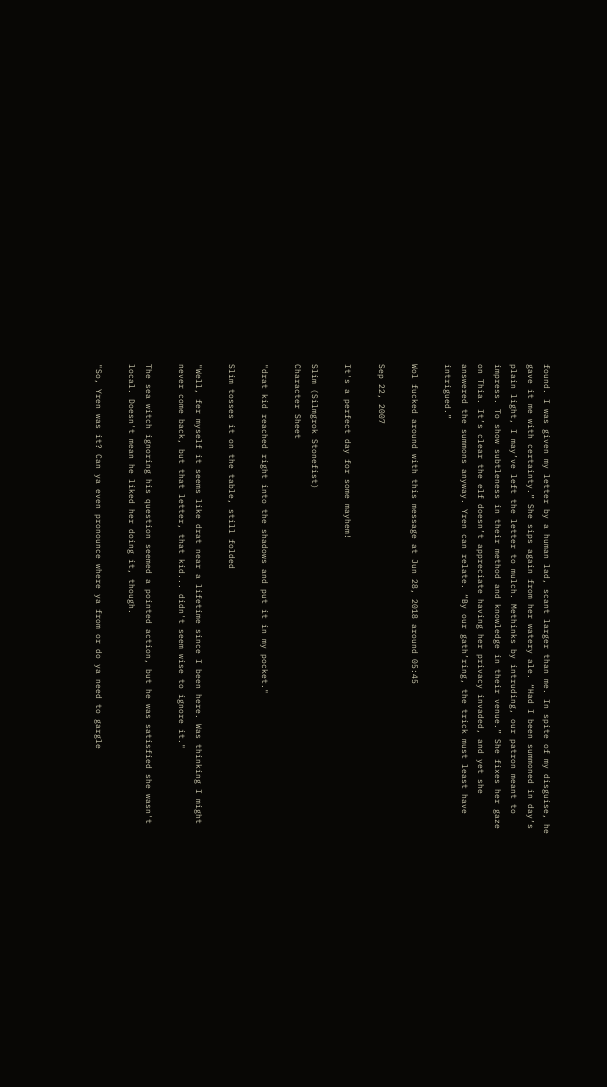found. I was given my letter by a human lad, scant larger than me. In spite of my disguise, he gave it me with certainty.” She sips again from her watery ale. “Had I been summoned in day’s plain light, I may’ve left the letter to mulch. Methinks by intruding, our patron meant to impress. To show subtleness in their method and knowledge in their venue.” She fixes her gaze on Thia. It’s clear the elf doesn’t appreciate having her privacy invaded, and yet she answered the summons anyway. Yren can relate. “By our gath’ring, the trick must least have intrigued.”

Wol fucked around with this message at Jun 28, 2018 around 05:45

Sep 22, 2007

It's a perfect day for some mayhem!

Slim (Silmgrok Stonefist)
Character Sheet

"drat kid reached right into the shadows and put it in my pocket."

Slim tosses it on the table, still folded

"Well, fer myself it seems like drat near a lifetime since I been here. Was thinking I might never come back, but that letter, that kid... didn't seem wise to ignore it."

The sea witch ignoring his question seemed a pointed action, but he was satisfied she wasn't local. Doesn't mean he liked her doing it, though.

"So, Yren was it? Can ya even pronounce where ya from or do ya need to gargle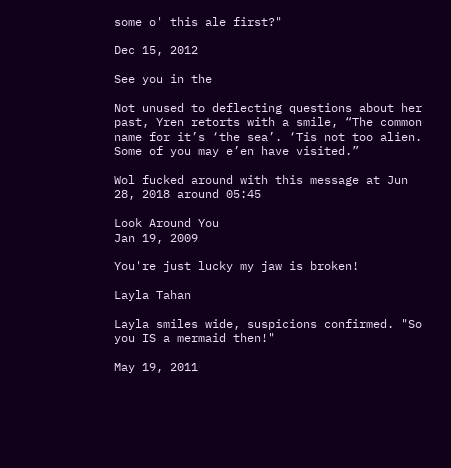some o' this ale first?"

Dec 15, 2012

See you in the

Not unused to deflecting questions about her past, Yren retorts with a smile, “The common name for it’s ‘the sea’. ‘Tis not too alien. Some of you may e’en have visited.”

Wol fucked around with this message at Jun 28, 2018 around 05:45

Look Around You
Jan 19, 2009

You're just lucky my jaw is broken!

Layla Tahan

Layla smiles wide, suspicions confirmed. "So you IS a mermaid then!"

May 19, 2011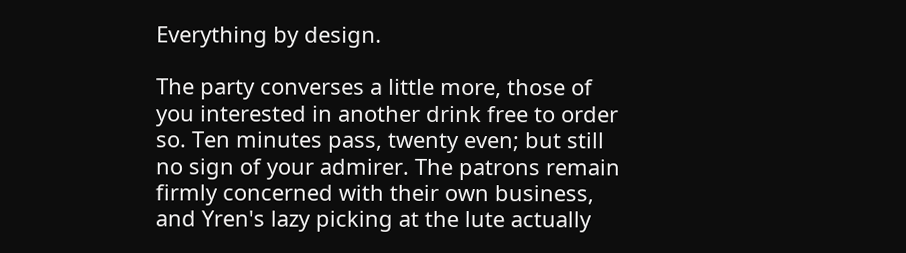Everything by design.

The party converses a little more, those of you interested in another drink free to order so. Ten minutes pass, twenty even; but still no sign of your admirer. The patrons remain firmly concerned with their own business, and Yren's lazy picking at the lute actually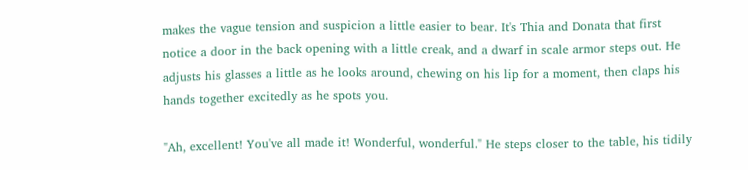makes the vague tension and suspicion a little easier to bear. It's Thia and Donata that first notice a door in the back opening with a little creak, and a dwarf in scale armor steps out. He adjusts his glasses a little as he looks around, chewing on his lip for a moment, then claps his hands together excitedly as he spots you.

"Ah, excellent! You've all made it! Wonderful, wonderful." He steps closer to the table, his tidily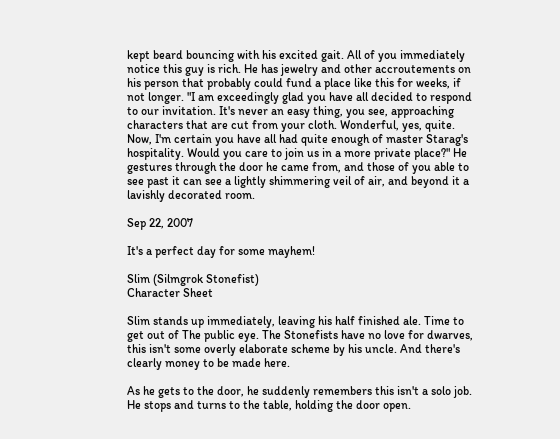kept beard bouncing with his excited gait. All of you immediately notice this guy is rich. He has jewelry and other accroutements on his person that probably could fund a place like this for weeks, if not longer. "I am exceedingly glad you have all decided to respond to our invitation. It's never an easy thing, you see, approaching characters that are cut from your cloth. Wonderful, yes, quite. Now, I'm certain you have all had quite enough of master Starag's hospitality. Would you care to join us in a more private place?" He gestures through the door he came from, and those of you able to see past it can see a lightly shimmering veil of air, and beyond it a lavishly decorated room.

Sep 22, 2007

It's a perfect day for some mayhem!

Slim (Silmgrok Stonefist)
Character Sheet

Slim stands up immediately, leaving his half finished ale. Time to get out of The public eye. The Stonefists have no love for dwarves, this isn't some overly elaborate scheme by his uncle. And there's clearly money to be made here.

As he gets to the door, he suddenly remembers this isn't a solo job. He stops and turns to the table, holding the door open.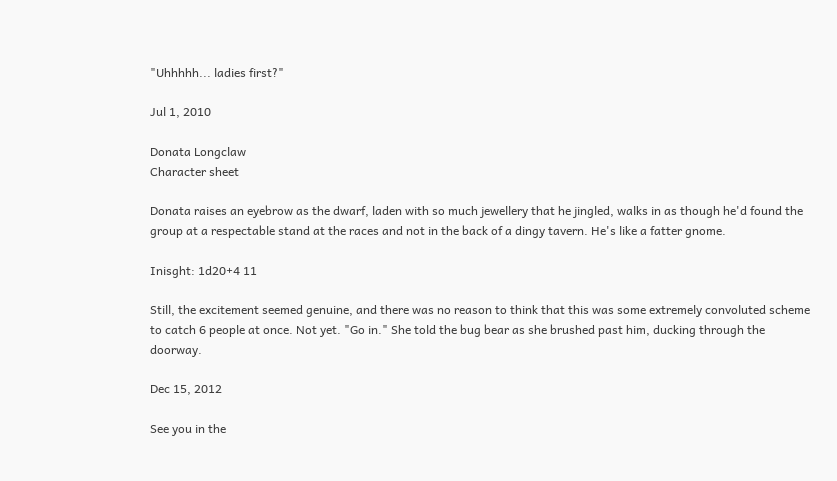"Uhhhhh... ladies first?"

Jul 1, 2010

Donata Longclaw
Character sheet

Donata raises an eyebrow as the dwarf, laden with so much jewellery that he jingled, walks in as though he'd found the group at a respectable stand at the races and not in the back of a dingy tavern. He's like a fatter gnome.

Inisght: 1d20+4 11

Still, the excitement seemed genuine, and there was no reason to think that this was some extremely convoluted scheme to catch 6 people at once. Not yet. "Go in." She told the bug bear as she brushed past him, ducking through the doorway.

Dec 15, 2012

See you in the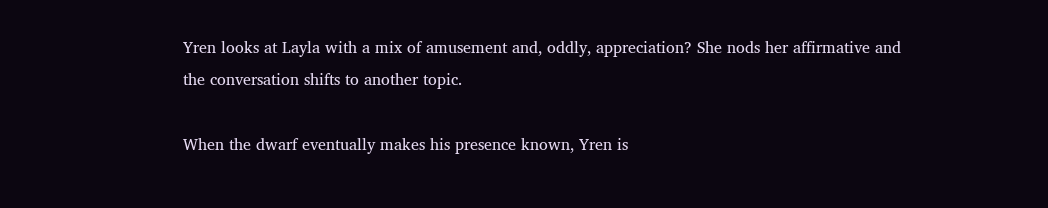Yren looks at Layla with a mix of amusement and, oddly, appreciation? She nods her affirmative and the conversation shifts to another topic.

When the dwarf eventually makes his presence known, Yren is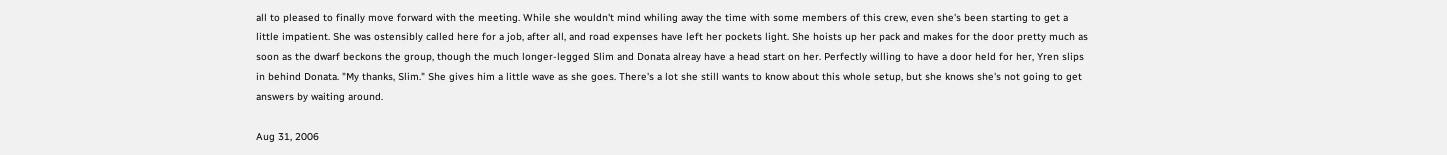all to pleased to finally move forward with the meeting. While she wouldn't mind whiling away the time with some members of this crew, even she's been starting to get a little impatient. She was ostensibly called here for a job, after all, and road expenses have left her pockets light. She hoists up her pack and makes for the door pretty much as soon as the dwarf beckons the group, though the much longer-legged Slim and Donata alreay have a head start on her. Perfectly willing to have a door held for her, Yren slips in behind Donata. "My thanks, Slim." She gives him a little wave as she goes. There's a lot she still wants to know about this whole setup, but she knows she's not going to get answers by waiting around.

Aug 31, 2006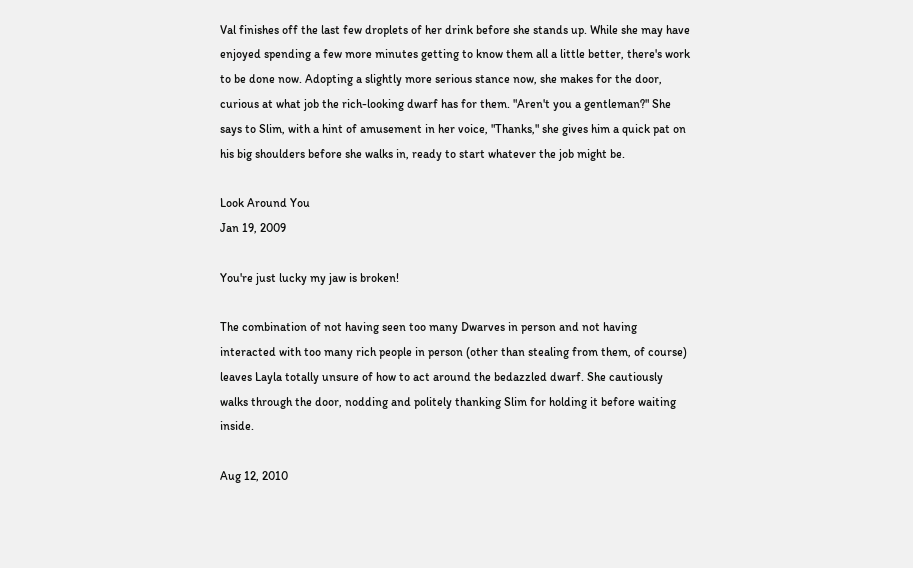Val finishes off the last few droplets of her drink before she stands up. While she may have enjoyed spending a few more minutes getting to know them all a little better, there's work to be done now. Adopting a slightly more serious stance now, she makes for the door, curious at what job the rich-looking dwarf has for them. "Aren't you a gentleman?" She says to Slim, with a hint of amusement in her voice, "Thanks," she gives him a quick pat on his big shoulders before she walks in, ready to start whatever the job might be.

Look Around You
Jan 19, 2009

You're just lucky my jaw is broken!

The combination of not having seen too many Dwarves in person and not having interacted with too many rich people in person (other than stealing from them, of course) leaves Layla totally unsure of how to act around the bedazzled dwarf. She cautiously walks through the door, nodding and politely thanking Slim for holding it before waiting inside.

Aug 12, 2010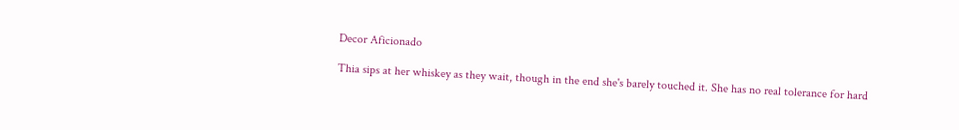Decor Aficionado

Thia sips at her whiskey as they wait, though in the end she's barely touched it. She has no real tolerance for hard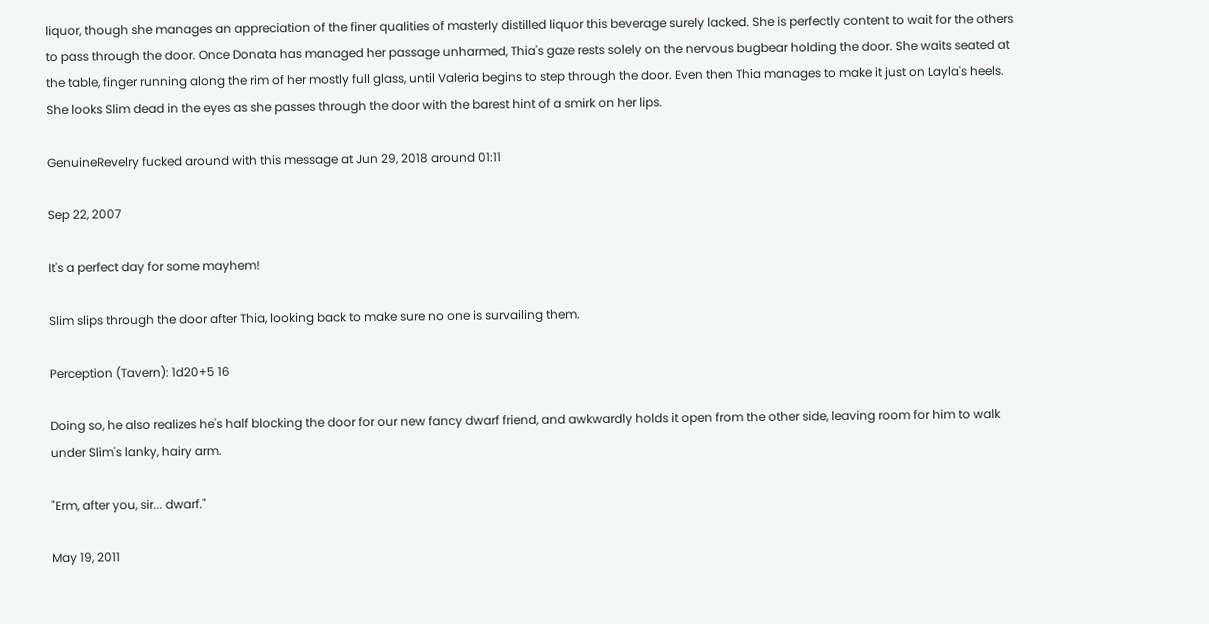liquor, though she manages an appreciation of the finer qualities of masterly distilled liquor this beverage surely lacked. She is perfectly content to wait for the others to pass through the door. Once Donata has managed her passage unharmed, Thia's gaze rests solely on the nervous bugbear holding the door. She waits seated at the table, finger running along the rim of her mostly full glass, until Valeria begins to step through the door. Even then Thia manages to make it just on Layla's heels. She looks Slim dead in the eyes as she passes through the door with the barest hint of a smirk on her lips.

GenuineRevelry fucked around with this message at Jun 29, 2018 around 01:11

Sep 22, 2007

It's a perfect day for some mayhem!

Slim slips through the door after Thia, looking back to make sure no one is survailing them.

Perception (Tavern): 1d20+5 16

Doing so, he also realizes he's half blocking the door for our new fancy dwarf friend, and awkwardly holds it open from the other side, leaving room for him to walk under Slim's lanky, hairy arm.

"Erm, after you, sir... dwarf."

May 19, 2011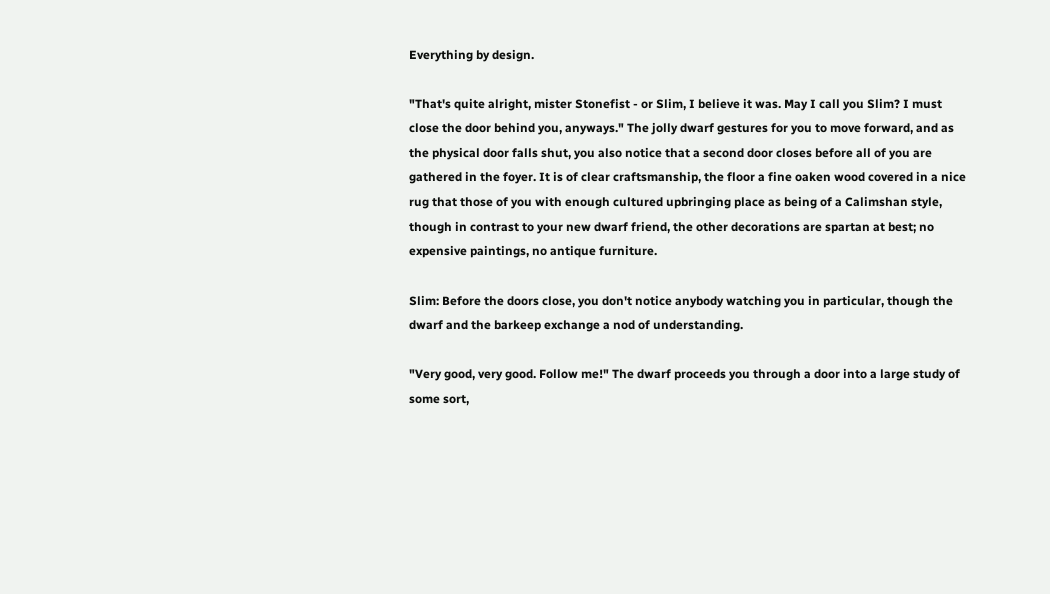Everything by design.

"That's quite alright, mister Stonefist - or Slim, I believe it was. May I call you Slim? I must close the door behind you, anyways." The jolly dwarf gestures for you to move forward, and as the physical door falls shut, you also notice that a second door closes before all of you are gathered in the foyer. It is of clear craftsmanship, the floor a fine oaken wood covered in a nice rug that those of you with enough cultured upbringing place as being of a Calimshan style, though in contrast to your new dwarf friend, the other decorations are spartan at best; no expensive paintings, no antique furniture.

Slim: Before the doors close, you don't notice anybody watching you in particular, though the dwarf and the barkeep exchange a nod of understanding.

"Very good, very good. Follow me!" The dwarf proceeds you through a door into a large study of some sort,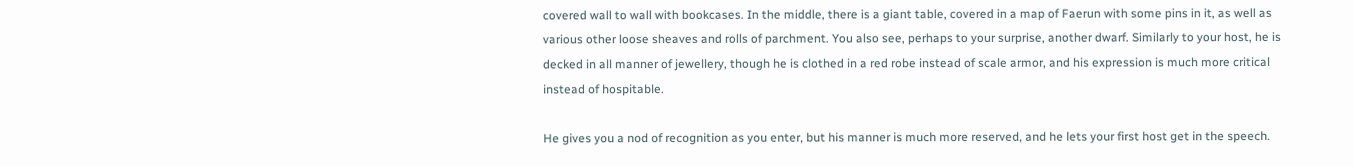covered wall to wall with bookcases. In the middle, there is a giant table, covered in a map of Faerun with some pins in it, as well as various other loose sheaves and rolls of parchment. You also see, perhaps to your surprise, another dwarf. Similarly to your host, he is decked in all manner of jewellery, though he is clothed in a red robe instead of scale armor, and his expression is much more critical instead of hospitable.

He gives you a nod of recognition as you enter, but his manner is much more reserved, and he lets your first host get in the speech.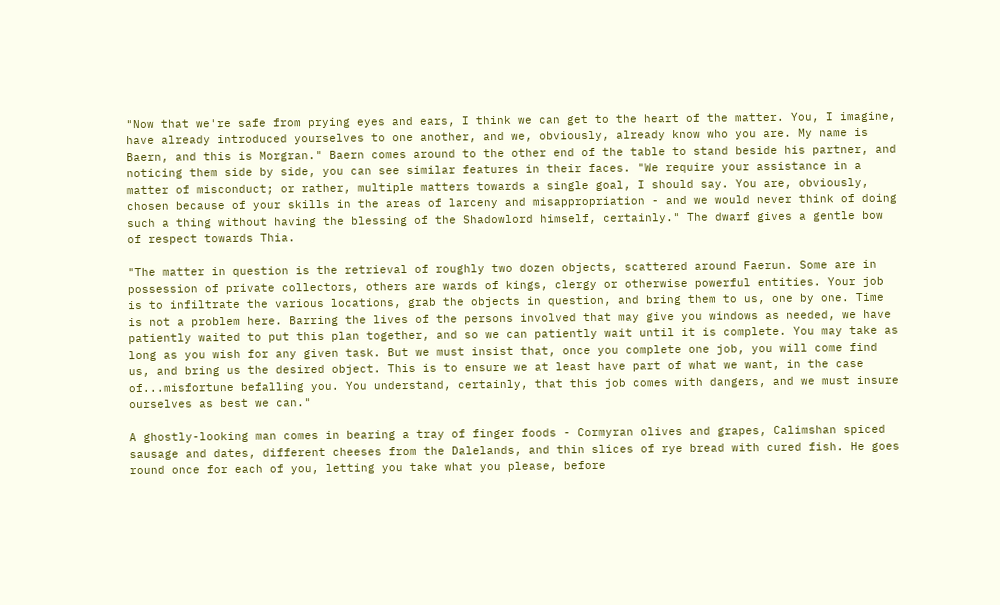"Now that we're safe from prying eyes and ears, I think we can get to the heart of the matter. You, I imagine, have already introduced yourselves to one another, and we, obviously, already know who you are. My name is Baern, and this is Morgran." Baern comes around to the other end of the table to stand beside his partner, and noticing them side by side, you can see similar features in their faces. "We require your assistance in a matter of misconduct; or rather, multiple matters towards a single goal, I should say. You are, obviously, chosen because of your skills in the areas of larceny and misappropriation - and we would never think of doing such a thing without having the blessing of the Shadowlord himself, certainly." The dwarf gives a gentle bow of respect towards Thia.

"The matter in question is the retrieval of roughly two dozen objects, scattered around Faerun. Some are in possession of private collectors, others are wards of kings, clergy or otherwise powerful entities. Your job is to infiltrate the various locations, grab the objects in question, and bring them to us, one by one. Time is not a problem here. Barring the lives of the persons involved that may give you windows as needed, we have patiently waited to put this plan together, and so we can patiently wait until it is complete. You may take as long as you wish for any given task. But we must insist that, once you complete one job, you will come find us, and bring us the desired object. This is to ensure we at least have part of what we want, in the case of...misfortune befalling you. You understand, certainly, that this job comes with dangers, and we must insure ourselves as best we can."

A ghostly-looking man comes in bearing a tray of finger foods - Cormyran olives and grapes, Calimshan spiced sausage and dates, different cheeses from the Dalelands, and thin slices of rye bread with cured fish. He goes round once for each of you, letting you take what you please, before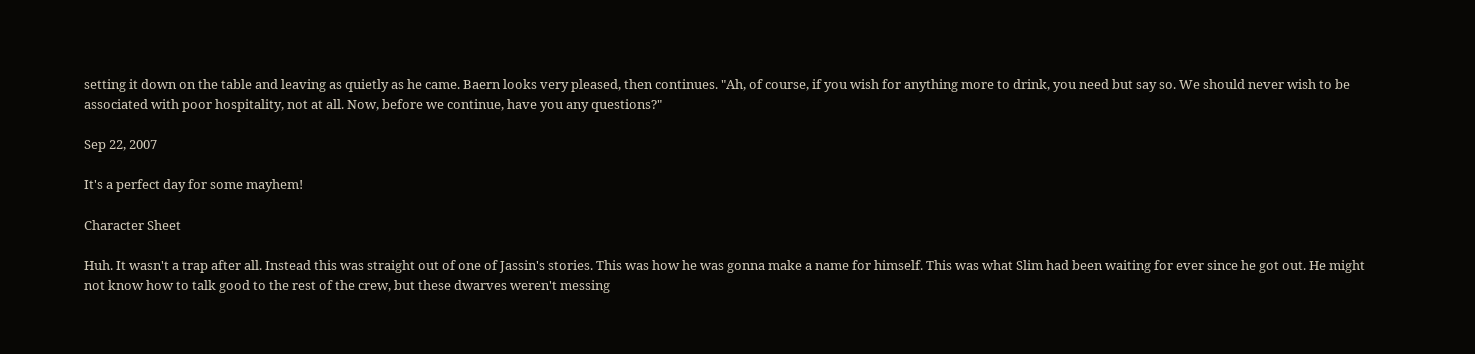setting it down on the table and leaving as quietly as he came. Baern looks very pleased, then continues. "Ah, of course, if you wish for anything more to drink, you need but say so. We should never wish to be associated with poor hospitality, not at all. Now, before we continue, have you any questions?"

Sep 22, 2007

It's a perfect day for some mayhem!

Character Sheet

Huh. It wasn't a trap after all. Instead this was straight out of one of Jassin's stories. This was how he was gonna make a name for himself. This was what Slim had been waiting for ever since he got out. He might not know how to talk good to the rest of the crew, but these dwarves weren't messing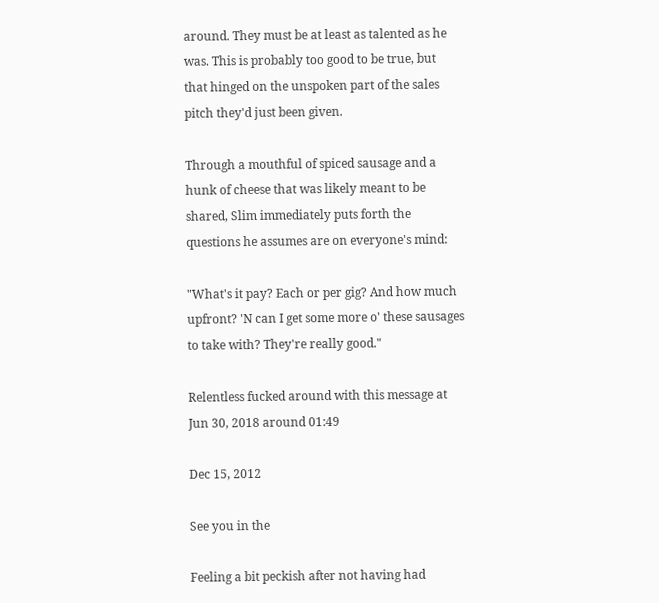around. They must be at least as talented as he was. This is probably too good to be true, but that hinged on the unspoken part of the sales pitch they'd just been given.

Through a mouthful of spiced sausage and a hunk of cheese that was likely meant to be shared, Slim immediately puts forth the questions he assumes are on everyone's mind:

"What's it pay? Each or per gig? And how much upfront? 'N can I get some more o' these sausages to take with? They're really good."

Relentless fucked around with this message at Jun 30, 2018 around 01:49

Dec 15, 2012

See you in the

Feeling a bit peckish after not having had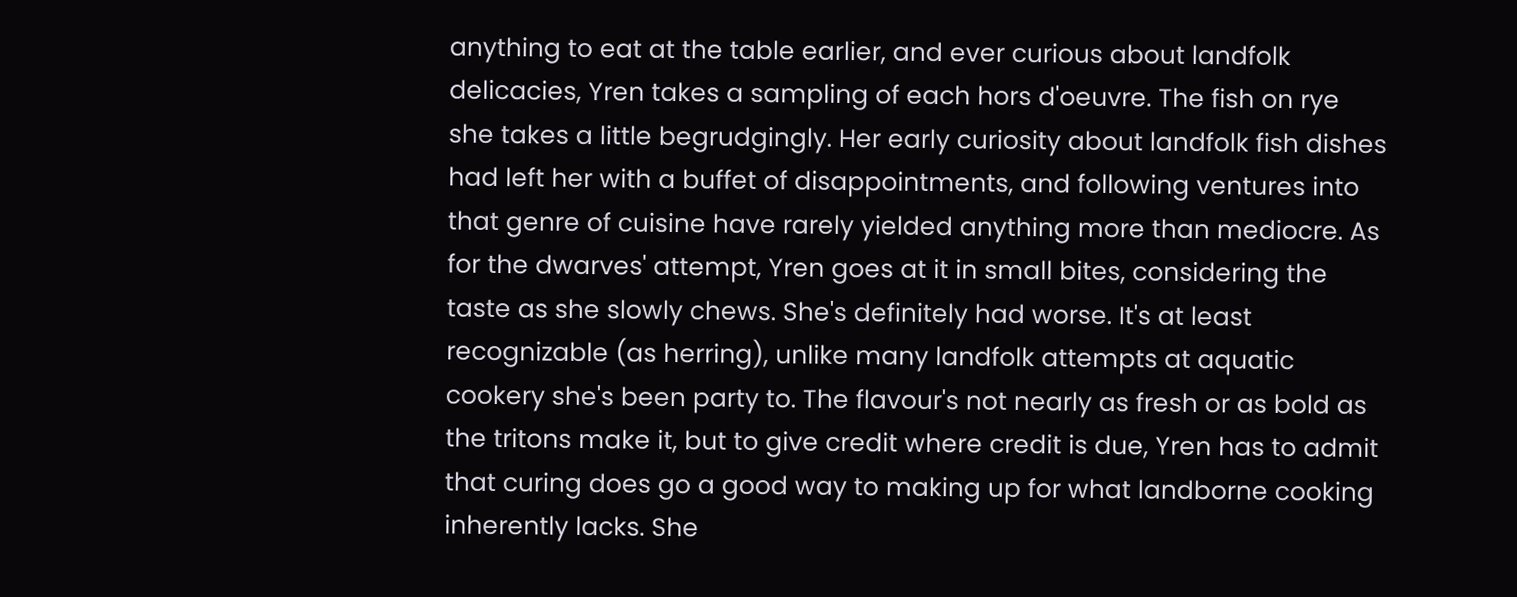anything to eat at the table earlier, and ever curious about landfolk delicacies, Yren takes a sampling of each hors d'oeuvre. The fish on rye she takes a little begrudgingly. Her early curiosity about landfolk fish dishes had left her with a buffet of disappointments, and following ventures into that genre of cuisine have rarely yielded anything more than mediocre. As for the dwarves' attempt, Yren goes at it in small bites, considering the taste as she slowly chews. She's definitely had worse. It's at least recognizable (as herring), unlike many landfolk attempts at aquatic cookery she's been party to. The flavour's not nearly as fresh or as bold as the tritons make it, but to give credit where credit is due, Yren has to admit that curing does go a good way to making up for what landborne cooking inherently lacks. She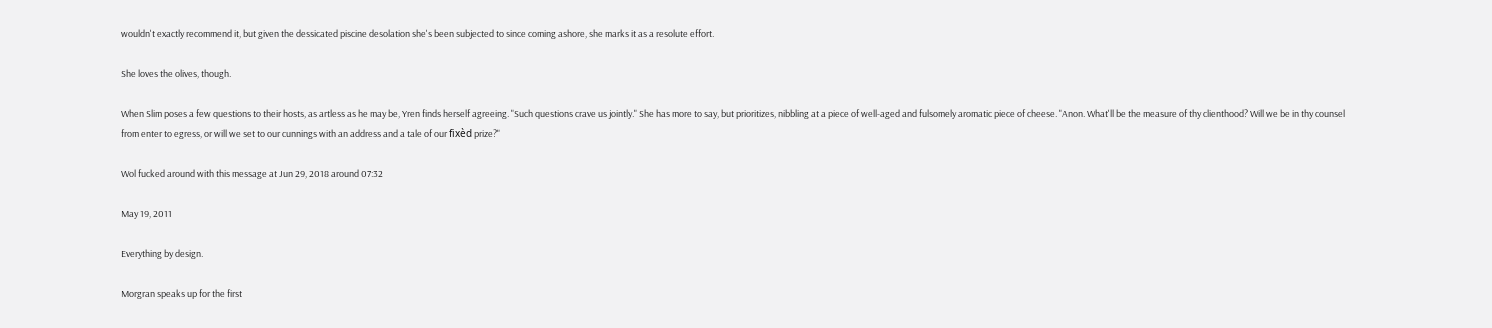wouldn't exactly recommend it, but given the dessicated piscine desolation she's been subjected to since coming ashore, she marks it as a resolute effort.

She loves the olives, though.

When Slim poses a few questions to their hosts, as artless as he may be, Yren finds herself agreeing. "Such questions crave us jointly." She has more to say, but prioritizes, nibbling at a piece of well-aged and fulsomely aromatic piece of cheese. "Anon. What'll be the measure of thy clienthood? Will we be in thy counsel from enter to egress, or will we set to our cunnings with an address and a tale of our fixèd prize?"

Wol fucked around with this message at Jun 29, 2018 around 07:32

May 19, 2011

Everything by design.

Morgran speaks up for the first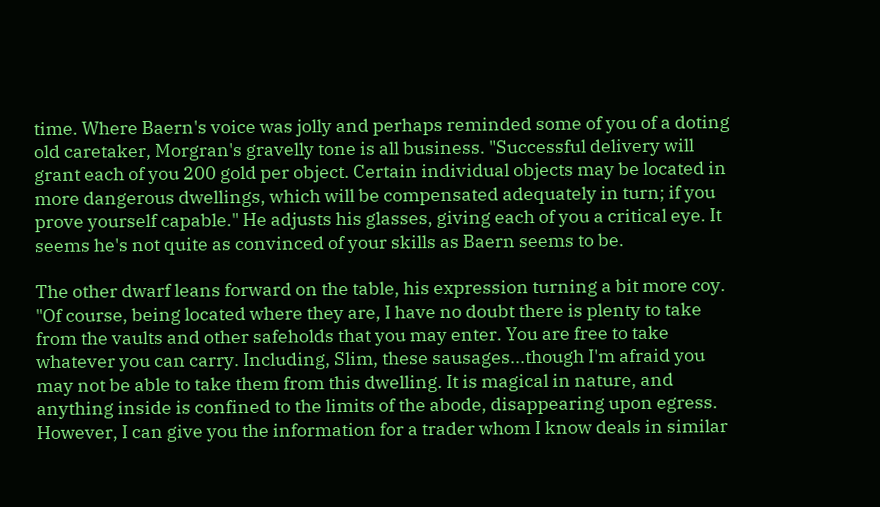time. Where Baern's voice was jolly and perhaps reminded some of you of a doting old caretaker, Morgran's gravelly tone is all business. "Successful delivery will grant each of you 200 gold per object. Certain individual objects may be located in more dangerous dwellings, which will be compensated adequately in turn; if you prove yourself capable." He adjusts his glasses, giving each of you a critical eye. It seems he's not quite as convinced of your skills as Baern seems to be.

The other dwarf leans forward on the table, his expression turning a bit more coy. "Of course, being located where they are, I have no doubt there is plenty to take from the vaults and other safeholds that you may enter. You are free to take whatever you can carry. Including, Slim, these sausages...though I'm afraid you may not be able to take them from this dwelling. It is magical in nature, and anything inside is confined to the limits of the abode, disappearing upon egress. However, I can give you the information for a trader whom I know deals in similar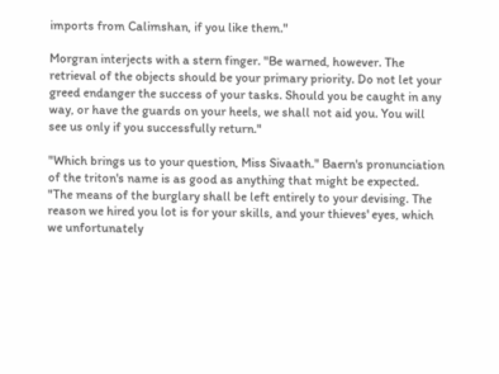imports from Calimshan, if you like them."

Morgran interjects with a stern finger. "Be warned, however. The retrieval of the objects should be your primary priority. Do not let your greed endanger the success of your tasks. Should you be caught in any way, or have the guards on your heels, we shall not aid you. You will see us only if you successfully return."

"Which brings us to your question, Miss Sivaath." Baern's pronunciation of the triton's name is as good as anything that might be expected. "The means of the burglary shall be left entirely to your devising. The reason we hired you lot is for your skills, and your thieves' eyes, which we unfortunately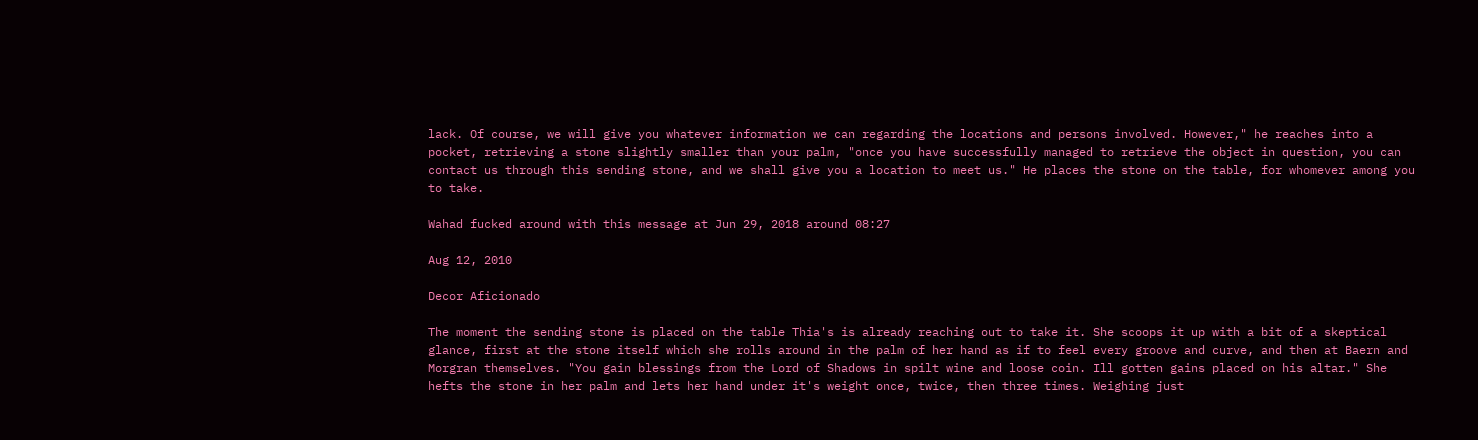lack. Of course, we will give you whatever information we can regarding the locations and persons involved. However," he reaches into a pocket, retrieving a stone slightly smaller than your palm, "once you have successfully managed to retrieve the object in question, you can contact us through this sending stone, and we shall give you a location to meet us." He places the stone on the table, for whomever among you to take.

Wahad fucked around with this message at Jun 29, 2018 around 08:27

Aug 12, 2010

Decor Aficionado

The moment the sending stone is placed on the table Thia's is already reaching out to take it. She scoops it up with a bit of a skeptical glance, first at the stone itself which she rolls around in the palm of her hand as if to feel every groove and curve, and then at Baern and Morgran themselves. "You gain blessings from the Lord of Shadows in spilt wine and loose coin. Ill gotten gains placed on his altar." She hefts the stone in her palm and lets her hand under it's weight once, twice, then three times. Weighing just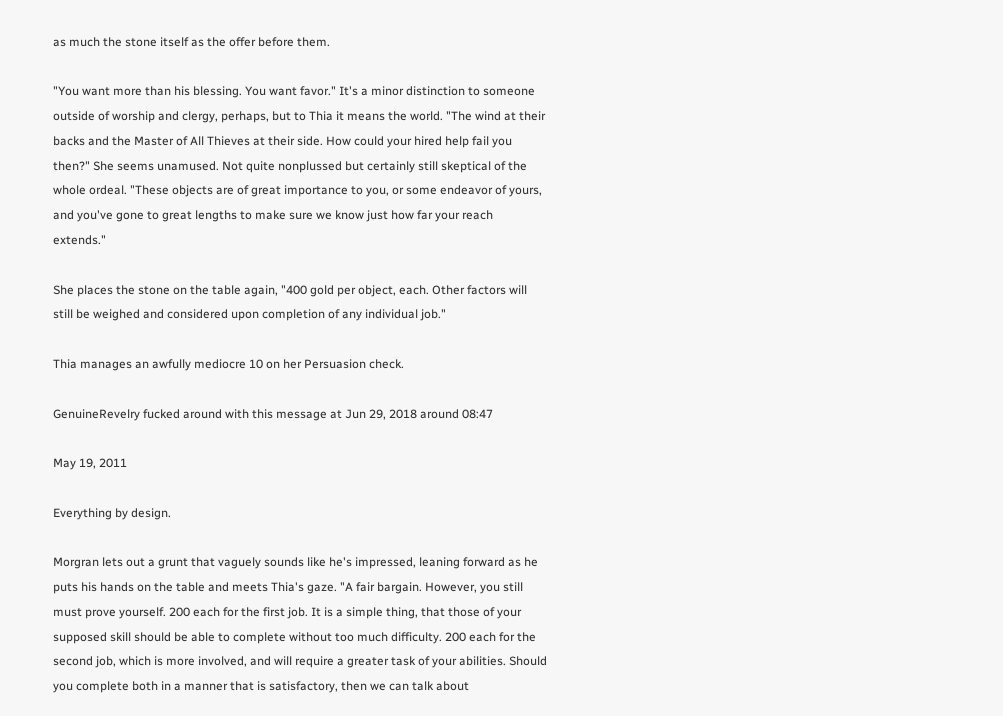as much the stone itself as the offer before them.

"You want more than his blessing. You want favor." It's a minor distinction to someone outside of worship and clergy, perhaps, but to Thia it means the world. "The wind at their backs and the Master of All Thieves at their side. How could your hired help fail you then?" She seems unamused. Not quite nonplussed but certainly still skeptical of the whole ordeal. "These objects are of great importance to you, or some endeavor of yours, and you've gone to great lengths to make sure we know just how far your reach extends."

She places the stone on the table again, "400 gold per object, each. Other factors will still be weighed and considered upon completion of any individual job."

Thia manages an awfully mediocre 10 on her Persuasion check.

GenuineRevelry fucked around with this message at Jun 29, 2018 around 08:47

May 19, 2011

Everything by design.

Morgran lets out a grunt that vaguely sounds like he's impressed, leaning forward as he puts his hands on the table and meets Thia's gaze. "A fair bargain. However, you still must prove yourself. 200 each for the first job. It is a simple thing, that those of your supposed skill should be able to complete without too much difficulty. 200 each for the second job, which is more involved, and will require a greater task of your abilities. Should you complete both in a manner that is satisfactory, then we can talk about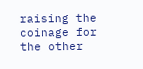raising the coinage for the other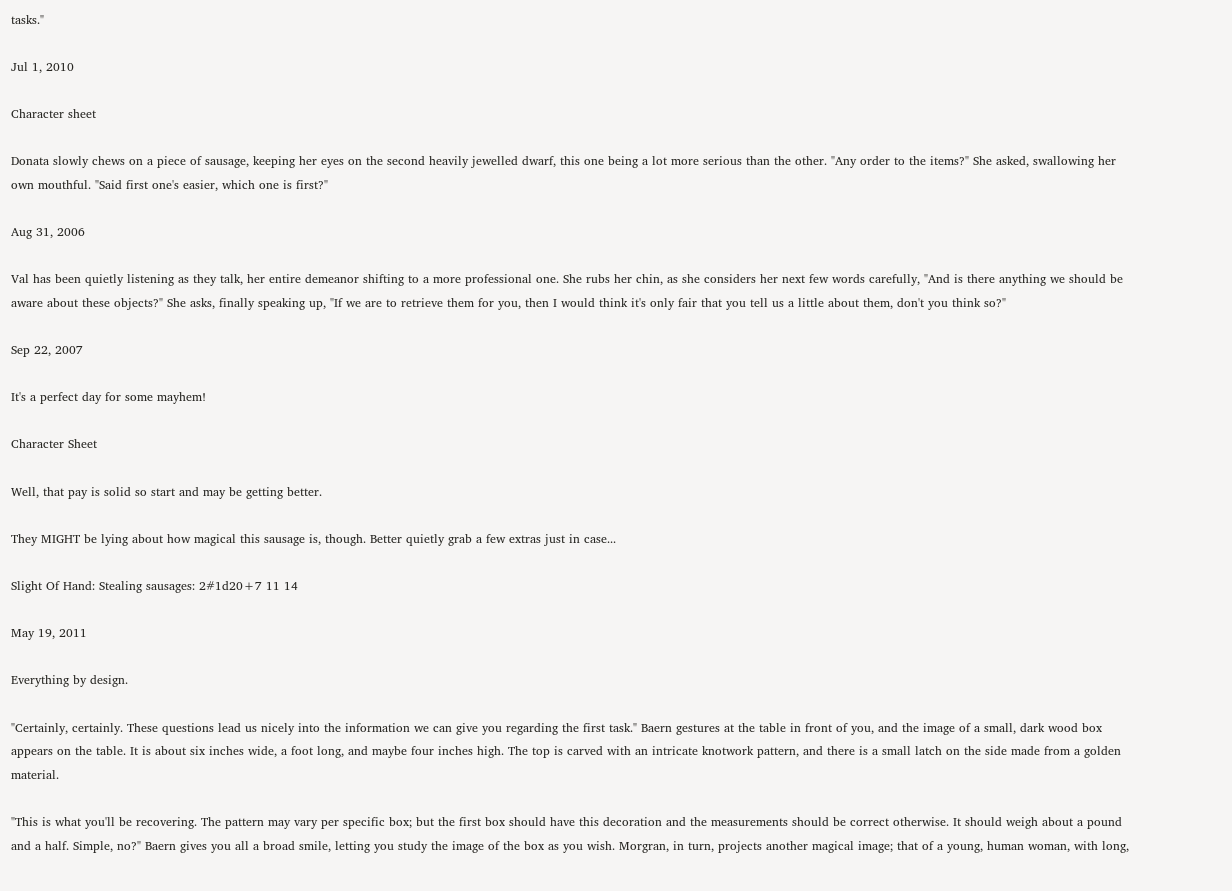tasks."

Jul 1, 2010

Character sheet

Donata slowly chews on a piece of sausage, keeping her eyes on the second heavily jewelled dwarf, this one being a lot more serious than the other. "Any order to the items?" She asked, swallowing her own mouthful. "Said first one's easier, which one is first?"

Aug 31, 2006

Val has been quietly listening as they talk, her entire demeanor shifting to a more professional one. She rubs her chin, as she considers her next few words carefully, "And is there anything we should be aware about these objects?" She asks, finally speaking up, "If we are to retrieve them for you, then I would think it's only fair that you tell us a little about them, don't you think so?"

Sep 22, 2007

It's a perfect day for some mayhem!

Character Sheet

Well, that pay is solid so start and may be getting better.

They MIGHT be lying about how magical this sausage is, though. Better quietly grab a few extras just in case...

Slight Of Hand: Stealing sausages: 2#1d20+7 11 14

May 19, 2011

Everything by design.

"Certainly, certainly. These questions lead us nicely into the information we can give you regarding the first task." Baern gestures at the table in front of you, and the image of a small, dark wood box appears on the table. It is about six inches wide, a foot long, and maybe four inches high. The top is carved with an intricate knotwork pattern, and there is a small latch on the side made from a golden material.

"This is what you'll be recovering. The pattern may vary per specific box; but the first box should have this decoration and the measurements should be correct otherwise. It should weigh about a pound and a half. Simple, no?" Baern gives you all a broad smile, letting you study the image of the box as you wish. Morgran, in turn, projects another magical image; that of a young, human woman, with long,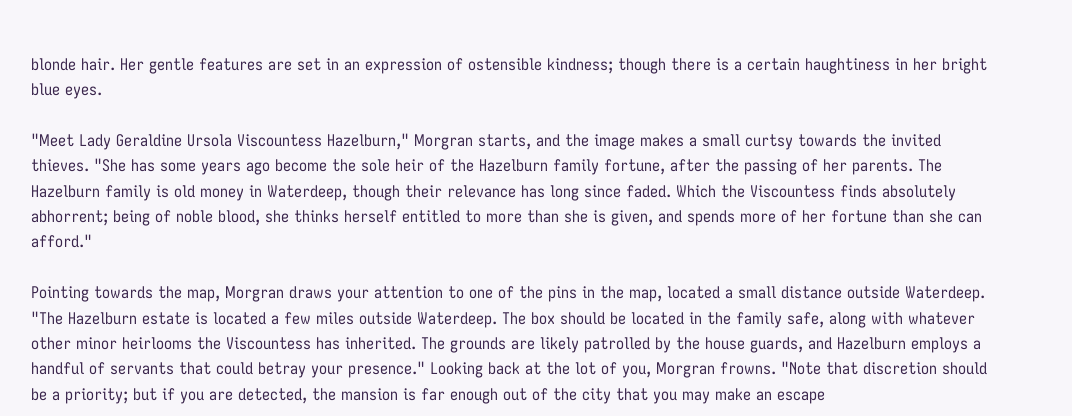blonde hair. Her gentle features are set in an expression of ostensible kindness; though there is a certain haughtiness in her bright blue eyes.

"Meet Lady Geraldine Ursola Viscountess Hazelburn," Morgran starts, and the image makes a small curtsy towards the invited thieves. "She has some years ago become the sole heir of the Hazelburn family fortune, after the passing of her parents. The Hazelburn family is old money in Waterdeep, though their relevance has long since faded. Which the Viscountess finds absolutely abhorrent; being of noble blood, she thinks herself entitled to more than she is given, and spends more of her fortune than she can afford."

Pointing towards the map, Morgran draws your attention to one of the pins in the map, located a small distance outside Waterdeep. "The Hazelburn estate is located a few miles outside Waterdeep. The box should be located in the family safe, along with whatever other minor heirlooms the Viscountess has inherited. The grounds are likely patrolled by the house guards, and Hazelburn employs a handful of servants that could betray your presence." Looking back at the lot of you, Morgran frowns. "Note that discretion should be a priority; but if you are detected, the mansion is far enough out of the city that you may make an escape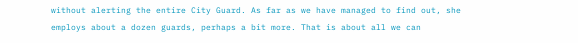without alerting the entire City Guard. As far as we have managed to find out, she employs about a dozen guards, perhaps a bit more. That is about all we can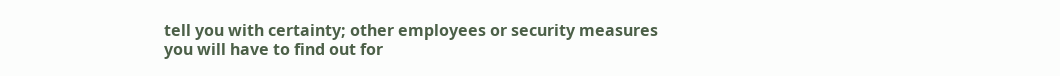tell you with certainty; other employees or security measures you will have to find out for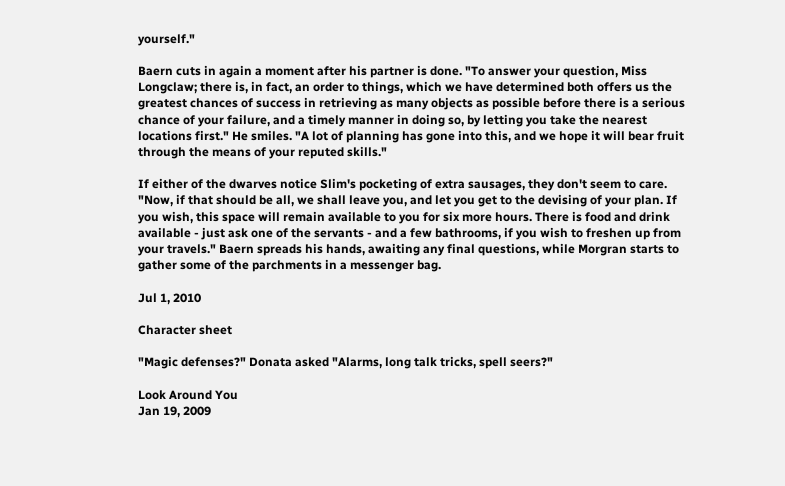yourself."

Baern cuts in again a moment after his partner is done. "To answer your question, Miss Longclaw; there is, in fact, an order to things, which we have determined both offers us the greatest chances of success in retrieving as many objects as possible before there is a serious chance of your failure, and a timely manner in doing so, by letting you take the nearest locations first." He smiles. "A lot of planning has gone into this, and we hope it will bear fruit through the means of your reputed skills."

If either of the dwarves notice Slim's pocketing of extra sausages, they don't seem to care. "Now, if that should be all, we shall leave you, and let you get to the devising of your plan. If you wish, this space will remain available to you for six more hours. There is food and drink available - just ask one of the servants - and a few bathrooms, if you wish to freshen up from your travels." Baern spreads his hands, awaiting any final questions, while Morgran starts to gather some of the parchments in a messenger bag.

Jul 1, 2010

Character sheet

"Magic defenses?" Donata asked "Alarms, long talk tricks, spell seers?"

Look Around You
Jan 19, 2009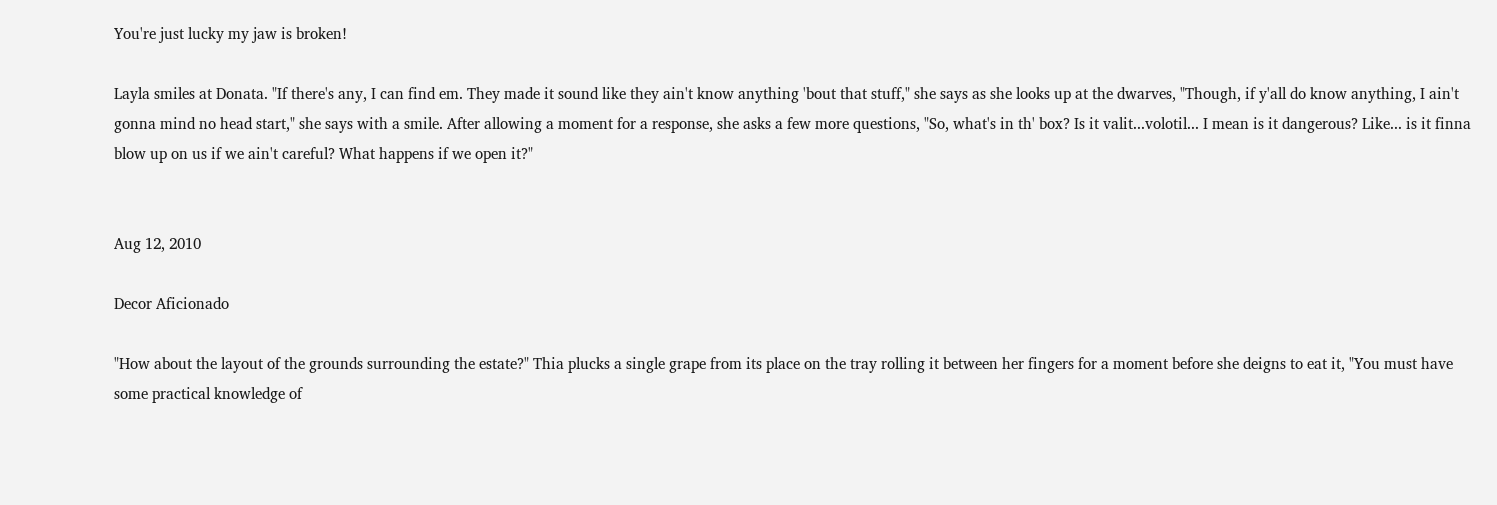You're just lucky my jaw is broken!

Layla smiles at Donata. "If there's any, I can find em. They made it sound like they ain't know anything 'bout that stuff," she says as she looks up at the dwarves, "Though, if y'all do know anything, I ain't gonna mind no head start," she says with a smile. After allowing a moment for a response, she asks a few more questions, "So, what's in th' box? Is it valit...volotil... I mean is it dangerous? Like... is it finna blow up on us if we ain't careful? What happens if we open it?"


Aug 12, 2010

Decor Aficionado

"How about the layout of the grounds surrounding the estate?" Thia plucks a single grape from its place on the tray rolling it between her fingers for a moment before she deigns to eat it, "You must have some practical knowledge of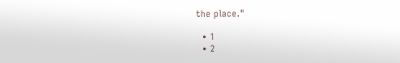the place."

  • 1
  • 2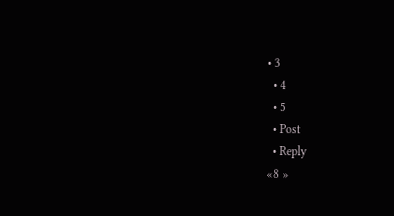• 3
  • 4
  • 5
  • Post
  • Reply
«8 »